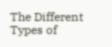The Different Types of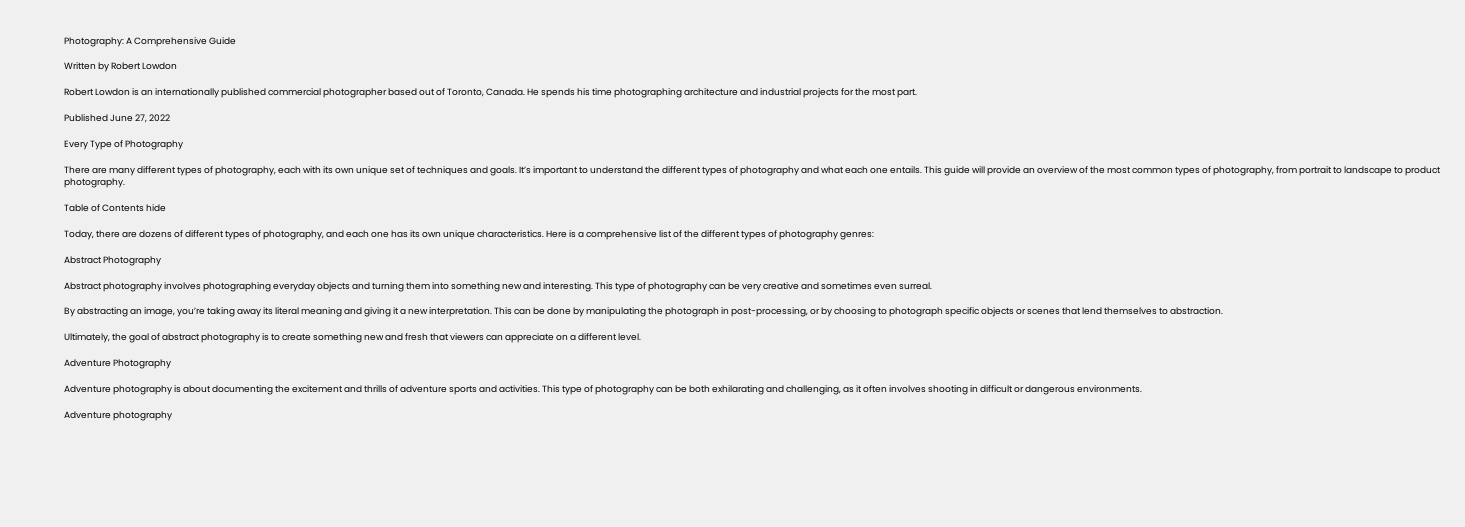Photography: A Comprehensive Guide

Written by Robert Lowdon

Robert Lowdon is an internationally published commercial photographer based out of Toronto, Canada. He spends his time photographing architecture and industrial projects for the most part.

Published June 27, 2022

Every Type of Photography

There are many different types of photography, each with its own unique set of techniques and goals. It’s important to understand the different types of photography and what each one entails. This guide will provide an overview of the most common types of photography, from portrait to landscape to product photography.

Table of Contents hide

Today, there are dozens of different types of photography, and each one has its own unique characteristics. Here is a comprehensive list of the different types of photography genres:

Abstract Photography

Abstract photography involves photographing everyday objects and turning them into something new and interesting. This type of photography can be very creative and sometimes even surreal.

By abstracting an image, you’re taking away its literal meaning and giving it a new interpretation. This can be done by manipulating the photograph in post-processing, or by choosing to photograph specific objects or scenes that lend themselves to abstraction.

Ultimately, the goal of abstract photography is to create something new and fresh that viewers can appreciate on a different level.

Adventure Photography

Adventure photography is about documenting the excitement and thrills of adventure sports and activities. This type of photography can be both exhilarating and challenging, as it often involves shooting in difficult or dangerous environments.

Adventure photography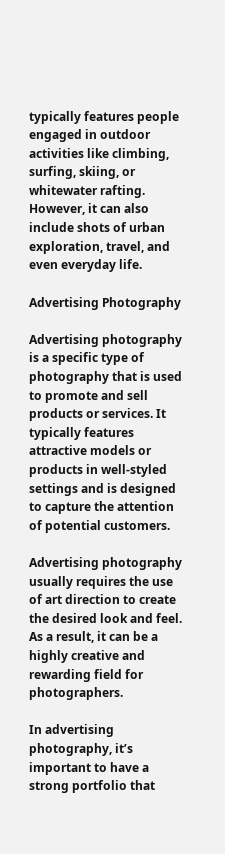typically features people engaged in outdoor activities like climbing, surfing, skiing, or whitewater rafting. However, it can also include shots of urban exploration, travel, and even everyday life.

Advertising Photography

Advertising photography is a specific type of photography that is used to promote and sell products or services. It typically features attractive models or products in well-styled settings and is designed to capture the attention of potential customers.

Advertising photography usually requires the use of art direction to create the desired look and feel. As a result, it can be a highly creative and rewarding field for photographers.

In advertising photography, it’s important to have a strong portfolio that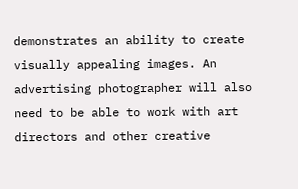demonstrates an ability to create visually appealing images. An advertising photographer will also need to be able to work with art directors and other creative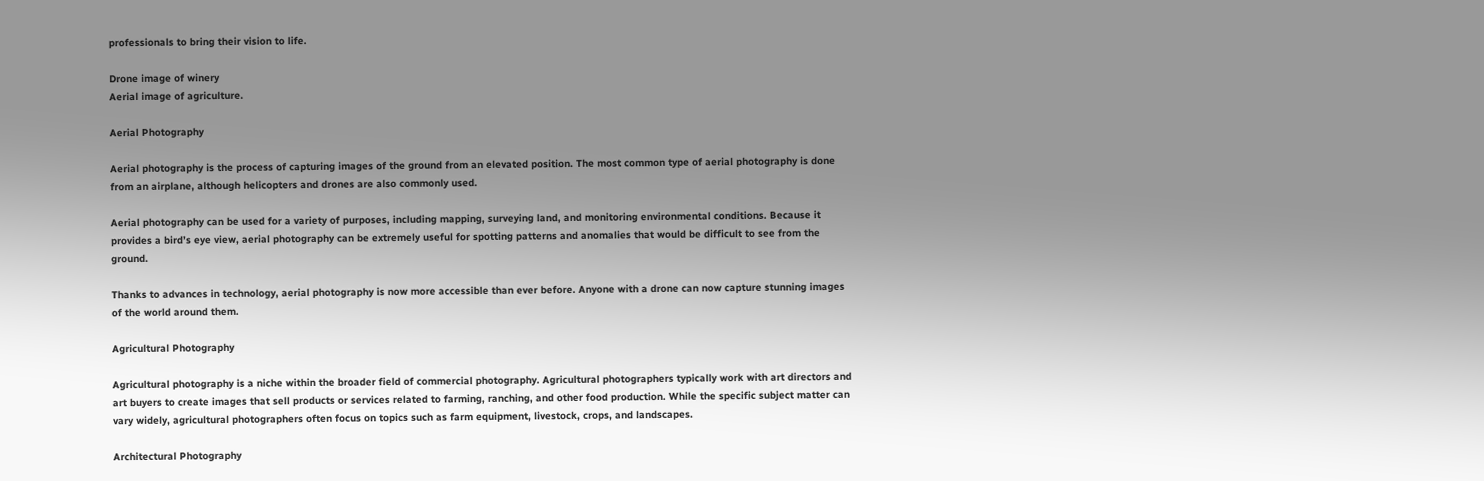professionals to bring their vision to life.

Drone image of winery
Aerial image of agriculture.

Aerial Photography

Aerial photography is the process of capturing images of the ground from an elevated position. The most common type of aerial photography is done from an airplane, although helicopters and drones are also commonly used.

Aerial photography can be used for a variety of purposes, including mapping, surveying land, and monitoring environmental conditions. Because it provides a bird’s eye view, aerial photography can be extremely useful for spotting patterns and anomalies that would be difficult to see from the ground.

Thanks to advances in technology, aerial photography is now more accessible than ever before. Anyone with a drone can now capture stunning images of the world around them.

Agricultural Photography

Agricultural photography is a niche within the broader field of commercial photography. Agricultural photographers typically work with art directors and art buyers to create images that sell products or services related to farming, ranching, and other food production. While the specific subject matter can vary widely, agricultural photographers often focus on topics such as farm equipment, livestock, crops, and landscapes.

Architectural Photography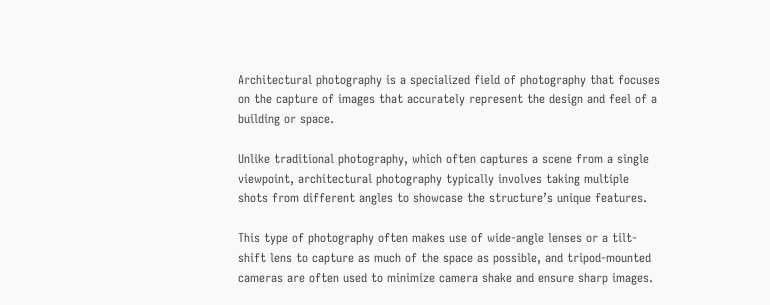Architectural photography is a specialized field of photography that focuses on the capture of images that accurately represent the design and feel of a building or space.

Unlike traditional photography, which often captures a scene from a single viewpoint, architectural photography typically involves taking multiple shots from different angles to showcase the structure’s unique features.

This type of photography often makes use of wide-angle lenses or a tilt-shift lens to capture as much of the space as possible, and tripod-mounted cameras are often used to minimize camera shake and ensure sharp images.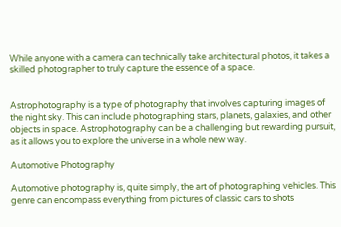While anyone with a camera can technically take architectural photos, it takes a skilled photographer to truly capture the essence of a space.


Astrophotography is a type of photography that involves capturing images of the night sky. This can include photographing stars, planets, galaxies, and other objects in space. Astrophotography can be a challenging but rewarding pursuit, as it allows you to explore the universe in a whole new way.

Automotive Photography

Automotive photography is, quite simply, the art of photographing vehicles. This genre can encompass everything from pictures of classic cars to shots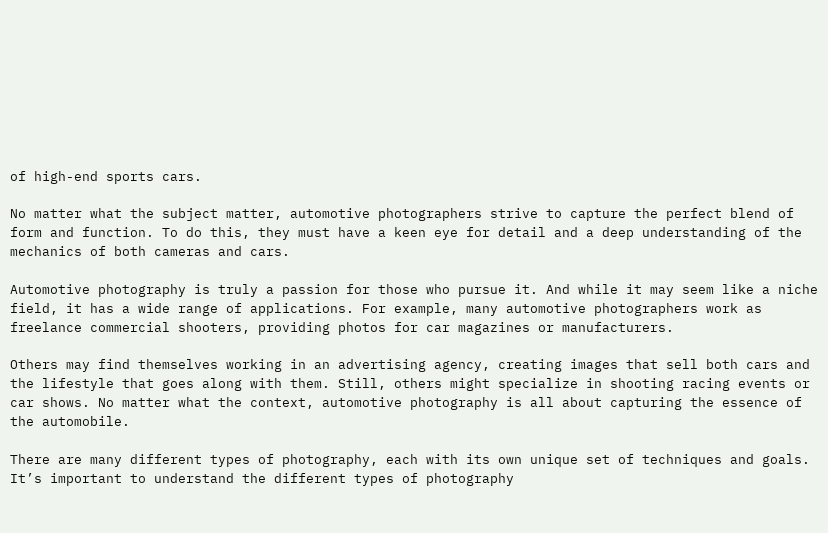of high-end sports cars.

No matter what the subject matter, automotive photographers strive to capture the perfect blend of form and function. To do this, they must have a keen eye for detail and a deep understanding of the mechanics of both cameras and cars.

Automotive photography is truly a passion for those who pursue it. And while it may seem like a niche field, it has a wide range of applications. For example, many automotive photographers work as freelance commercial shooters, providing photos for car magazines or manufacturers.

Others may find themselves working in an advertising agency, creating images that sell both cars and the lifestyle that goes along with them. Still, others might specialize in shooting racing events or car shows. No matter what the context, automotive photography is all about capturing the essence of the automobile.

There are many different types of photography, each with its own unique set of techniques and goals. It’s important to understand the different types of photography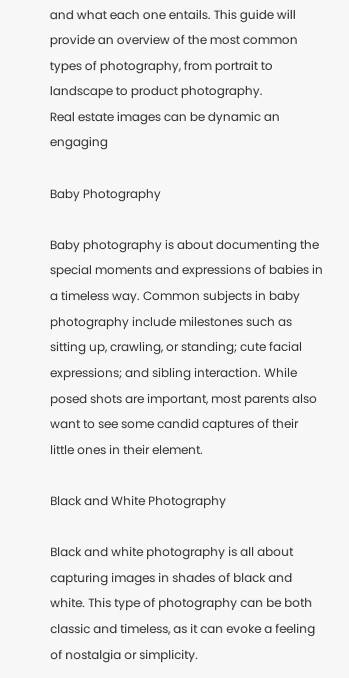and what each one entails. This guide will provide an overview of the most common types of photography, from portrait to landscape to product photography.
Real estate images can be dynamic an engaging

Baby Photography

Baby photography is about documenting the special moments and expressions of babies in a timeless way. Common subjects in baby photography include milestones such as sitting up, crawling, or standing; cute facial expressions; and sibling interaction. While posed shots are important, most parents also want to see some candid captures of their little ones in their element.

Black and White Photography

Black and white photography is all about capturing images in shades of black and white. This type of photography can be both classic and timeless, as it can evoke a feeling of nostalgia or simplicity.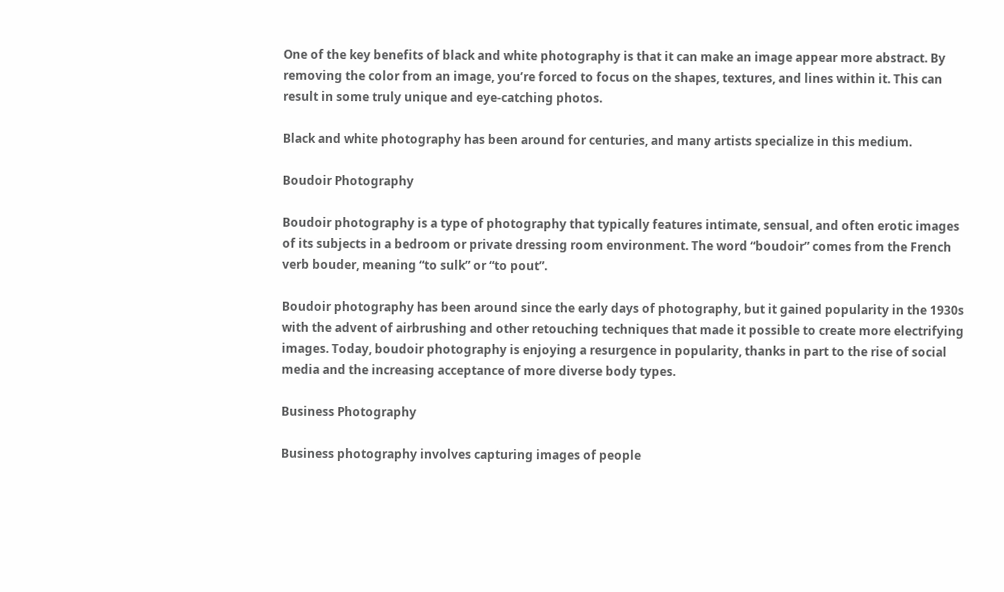One of the key benefits of black and white photography is that it can make an image appear more abstract. By removing the color from an image, you’re forced to focus on the shapes, textures, and lines within it. This can result in some truly unique and eye-catching photos.

Black and white photography has been around for centuries, and many artists specialize in this medium.

Boudoir Photography

Boudoir photography is a type of photography that typically features intimate, sensual, and often erotic images of its subjects in a bedroom or private dressing room environment. The word “boudoir” comes from the French verb bouder, meaning “to sulk” or “to pout”.

Boudoir photography has been around since the early days of photography, but it gained popularity in the 1930s with the advent of airbrushing and other retouching techniques that made it possible to create more electrifying images. Today, boudoir photography is enjoying a resurgence in popularity, thanks in part to the rise of social media and the increasing acceptance of more diverse body types.

Business Photography

Business photography involves capturing images of people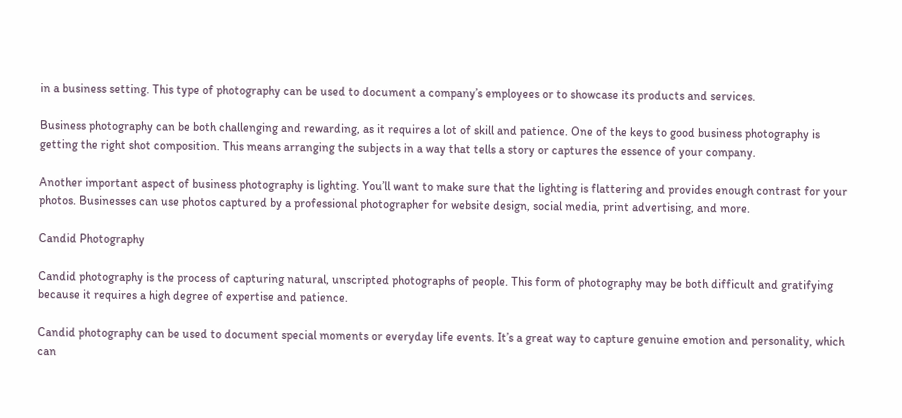in a business setting. This type of photography can be used to document a company’s employees or to showcase its products and services.

Business photography can be both challenging and rewarding, as it requires a lot of skill and patience. One of the keys to good business photography is getting the right shot composition. This means arranging the subjects in a way that tells a story or captures the essence of your company.

Another important aspect of business photography is lighting. You’ll want to make sure that the lighting is flattering and provides enough contrast for your photos. Businesses can use photos captured by a professional photographer for website design, social media, print advertising, and more.

Candid Photography

Candid photography is the process of capturing natural, unscripted photographs of people. This form of photography may be both difficult and gratifying because it requires a high degree of expertise and patience.

Candid photography can be used to document special moments or everyday life events. It’s a great way to capture genuine emotion and personality, which can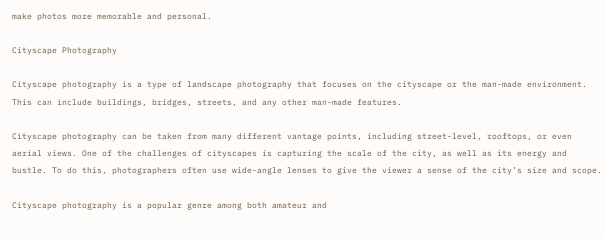make photos more memorable and personal.

Cityscape Photography

Cityscape photography is a type of landscape photography that focuses on the cityscape or the man-made environment. This can include buildings, bridges, streets, and any other man-made features.

Cityscape photography can be taken from many different vantage points, including street-level, rooftops, or even aerial views. One of the challenges of cityscapes is capturing the scale of the city, as well as its energy and bustle. To do this, photographers often use wide-angle lenses to give the viewer a sense of the city’s size and scope.

Cityscape photography is a popular genre among both amateur and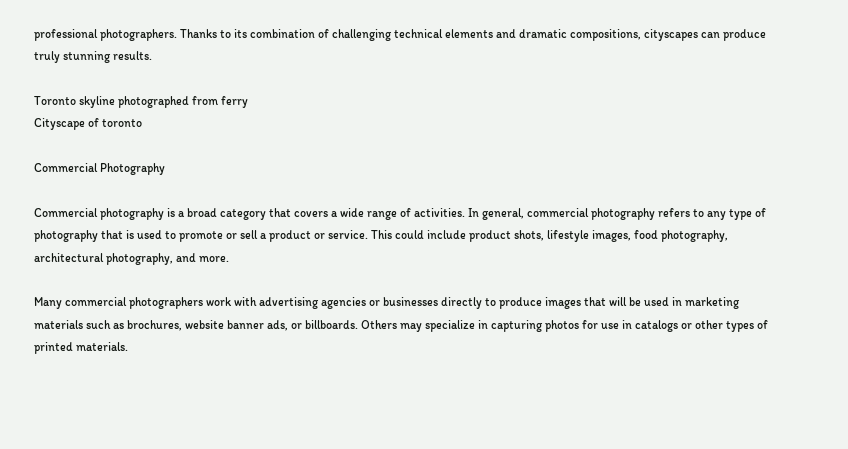professional photographers. Thanks to its combination of challenging technical elements and dramatic compositions, cityscapes can produce truly stunning results.

Toronto skyline photographed from ferry
Cityscape of toronto

Commercial Photography

Commercial photography is a broad category that covers a wide range of activities. In general, commercial photography refers to any type of photography that is used to promote or sell a product or service. This could include product shots, lifestyle images, food photography, architectural photography, and more.

Many commercial photographers work with advertising agencies or businesses directly to produce images that will be used in marketing materials such as brochures, website banner ads, or billboards. Others may specialize in capturing photos for use in catalogs or other types of printed materials.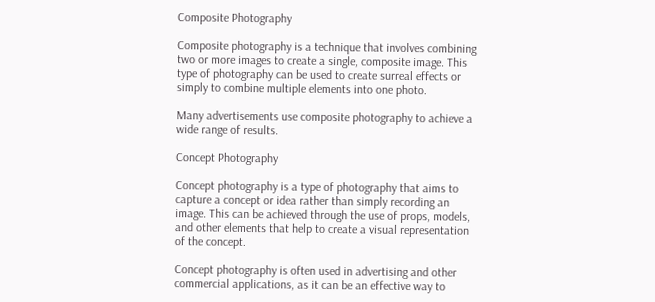Composite Photography

Composite photography is a technique that involves combining two or more images to create a single, composite image. This type of photography can be used to create surreal effects or simply to combine multiple elements into one photo.

Many advertisements use composite photography to achieve a wide range of results.

Concept Photography

Concept photography is a type of photography that aims to capture a concept or idea rather than simply recording an image. This can be achieved through the use of props, models, and other elements that help to create a visual representation of the concept.

Concept photography is often used in advertising and other commercial applications, as it can be an effective way to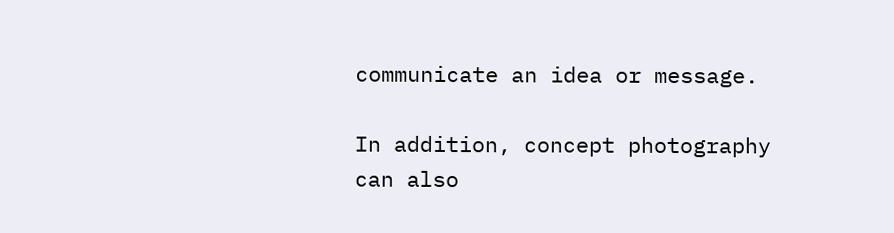communicate an idea or message.

In addition, concept photography can also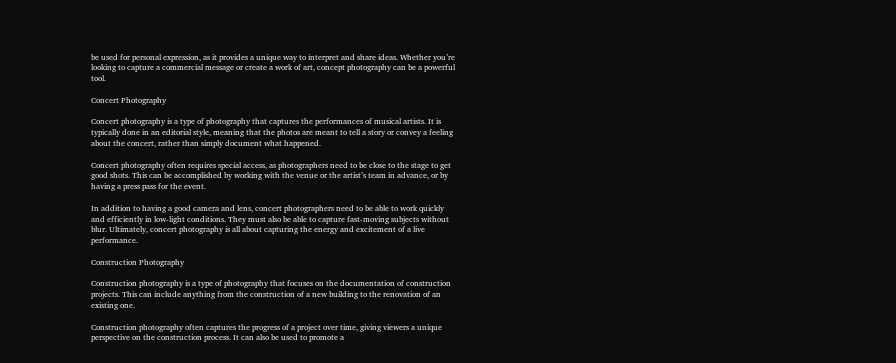be used for personal expression, as it provides a unique way to interpret and share ideas. Whether you’re looking to capture a commercial message or create a work of art, concept photography can be a powerful tool.

Concert Photography

Concert photography is a type of photography that captures the performances of musical artists. It is typically done in an editorial style, meaning that the photos are meant to tell a story or convey a feeling about the concert, rather than simply document what happened.

Concert photography often requires special access, as photographers need to be close to the stage to get good shots. This can be accomplished by working with the venue or the artist’s team in advance, or by having a press pass for the event.

In addition to having a good camera and lens, concert photographers need to be able to work quickly and efficiently in low-light conditions. They must also be able to capture fast-moving subjects without blur. Ultimately, concert photography is all about capturing the energy and excitement of a live performance.

Construction Photography

Construction photography is a type of photography that focuses on the documentation of construction projects. This can include anything from the construction of a new building to the renovation of an existing one.

Construction photography often captures the progress of a project over time, giving viewers a unique perspective on the construction process. It can also be used to promote a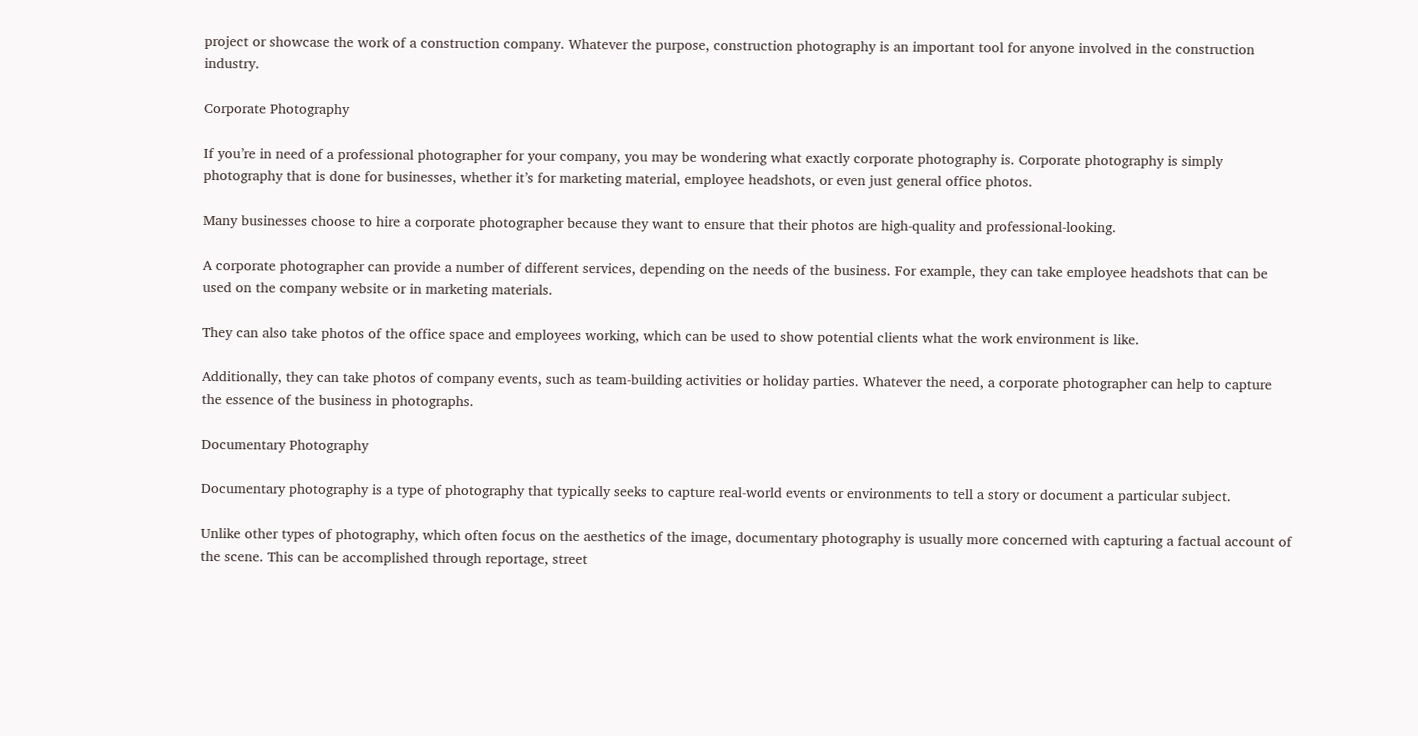project or showcase the work of a construction company. Whatever the purpose, construction photography is an important tool for anyone involved in the construction industry.

Corporate Photography

If you’re in need of a professional photographer for your company, you may be wondering what exactly corporate photography is. Corporate photography is simply photography that is done for businesses, whether it’s for marketing material, employee headshots, or even just general office photos.

Many businesses choose to hire a corporate photographer because they want to ensure that their photos are high-quality and professional-looking.

A corporate photographer can provide a number of different services, depending on the needs of the business. For example, they can take employee headshots that can be used on the company website or in marketing materials.

They can also take photos of the office space and employees working, which can be used to show potential clients what the work environment is like.

Additionally, they can take photos of company events, such as team-building activities or holiday parties. Whatever the need, a corporate photographer can help to capture the essence of the business in photographs.

Documentary Photography

Documentary photography is a type of photography that typically seeks to capture real-world events or environments to tell a story or document a particular subject.

Unlike other types of photography, which often focus on the aesthetics of the image, documentary photography is usually more concerned with capturing a factual account of the scene. This can be accomplished through reportage, street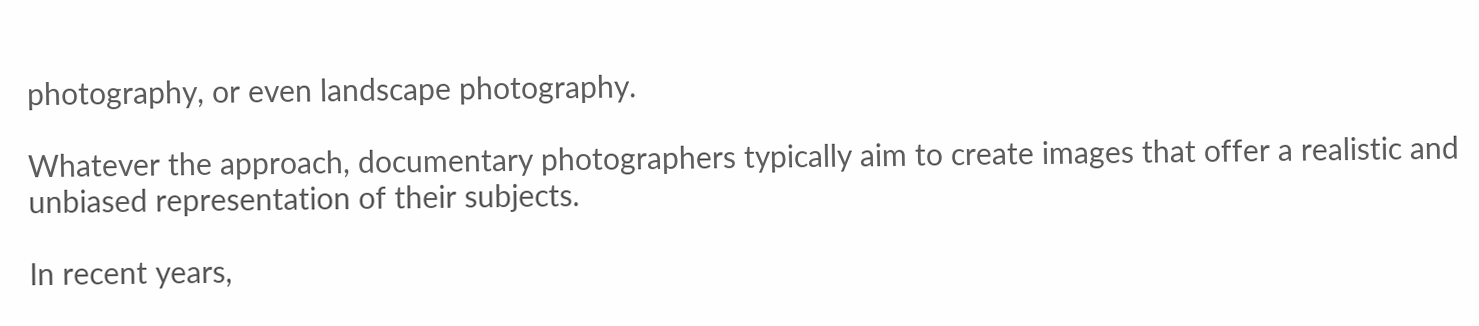photography, or even landscape photography.

Whatever the approach, documentary photographers typically aim to create images that offer a realistic and unbiased representation of their subjects.

In recent years,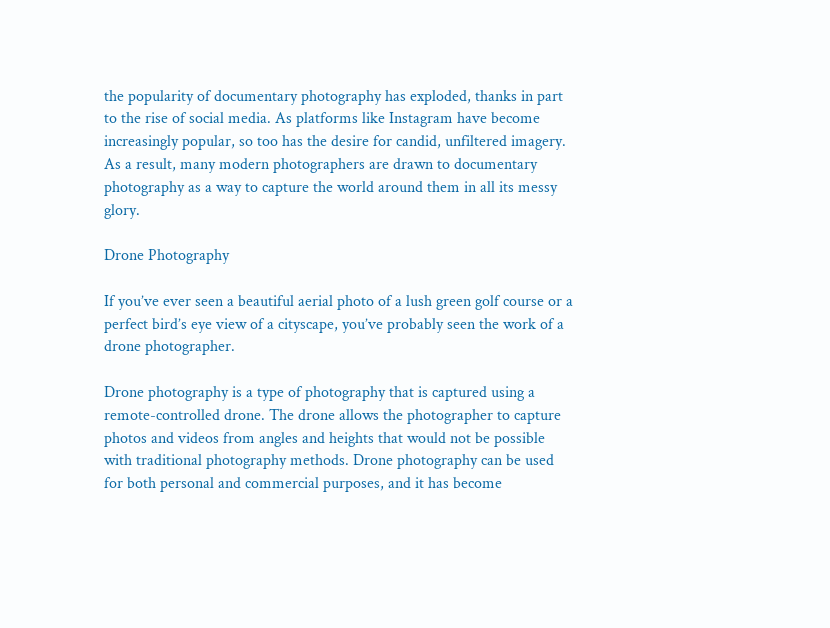the popularity of documentary photography has exploded, thanks in part to the rise of social media. As platforms like Instagram have become increasingly popular, so too has the desire for candid, unfiltered imagery. As a result, many modern photographers are drawn to documentary photography as a way to capture the world around them in all its messy glory.

Drone Photography

If you’ve ever seen a beautiful aerial photo of a lush green golf course or a perfect bird’s eye view of a cityscape, you’ve probably seen the work of a drone photographer.

Drone photography is a type of photography that is captured using a remote-controlled drone. The drone allows the photographer to capture photos and videos from angles and heights that would not be possible with traditional photography methods. Drone photography can be used for both personal and commercial purposes, and it has become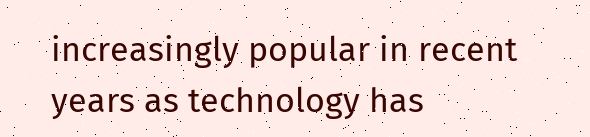increasingly popular in recent years as technology has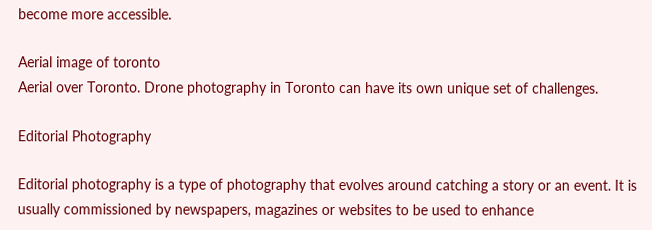become more accessible.

Aerial image of toronto
Aerial over Toronto. Drone photography in Toronto can have its own unique set of challenges.

Editorial Photography

Editorial photography is a type of photography that evolves around catching a story or an event. It is usually commissioned by newspapers, magazines or websites to be used to enhance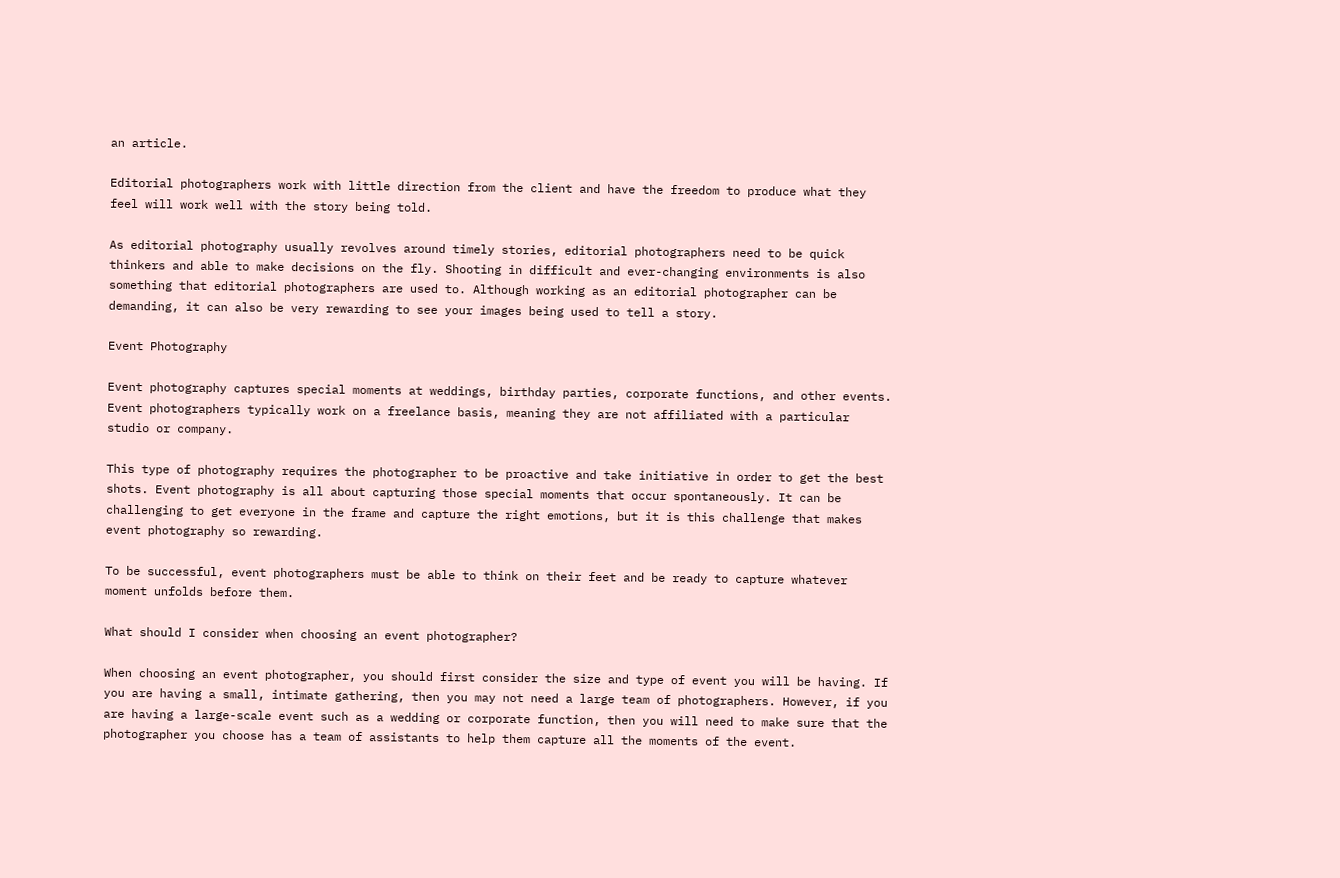an article.

Editorial photographers work with little direction from the client and have the freedom to produce what they feel will work well with the story being told.

As editorial photography usually revolves around timely stories, editorial photographers need to be quick thinkers and able to make decisions on the fly. Shooting in difficult and ever-changing environments is also something that editorial photographers are used to. Although working as an editorial photographer can be demanding, it can also be very rewarding to see your images being used to tell a story.

Event Photography

Event photography captures special moments at weddings, birthday parties, corporate functions, and other events. Event photographers typically work on a freelance basis, meaning they are not affiliated with a particular studio or company.

This type of photography requires the photographer to be proactive and take initiative in order to get the best shots. Event photography is all about capturing those special moments that occur spontaneously. It can be challenging to get everyone in the frame and capture the right emotions, but it is this challenge that makes event photography so rewarding.

To be successful, event photographers must be able to think on their feet and be ready to capture whatever moment unfolds before them.

What should I consider when choosing an event photographer?

When choosing an event photographer, you should first consider the size and type of event you will be having. If you are having a small, intimate gathering, then you may not need a large team of photographers. However, if you are having a large-scale event such as a wedding or corporate function, then you will need to make sure that the photographer you choose has a team of assistants to help them capture all the moments of the event.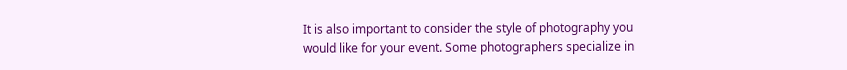It is also important to consider the style of photography you would like for your event. Some photographers specialize in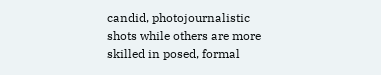candid, photojournalistic shots while others are more skilled in posed, formal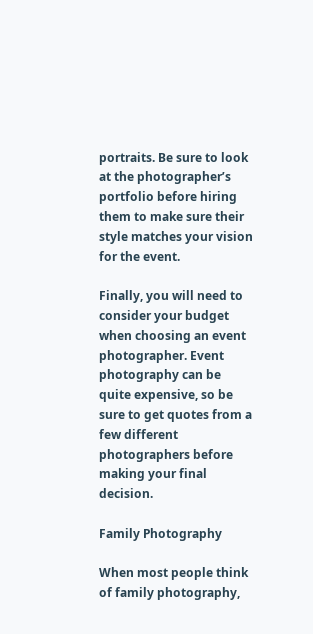portraits. Be sure to look at the photographer’s portfolio before hiring them to make sure their style matches your vision for the event.

Finally, you will need to consider your budget when choosing an event photographer. Event photography can be quite expensive, so be sure to get quotes from a few different photographers before making your final decision.

Family Photography

When most people think of family photography,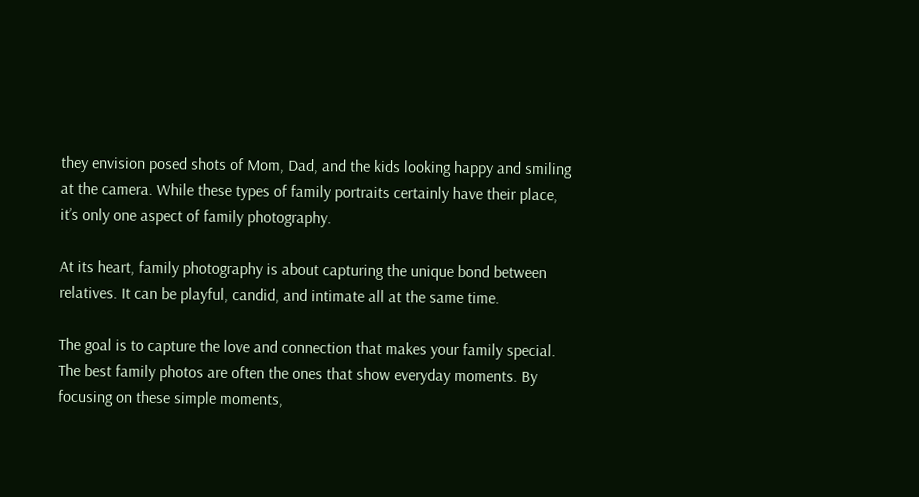they envision posed shots of Mom, Dad, and the kids looking happy and smiling at the camera. While these types of family portraits certainly have their place, it’s only one aspect of family photography.

At its heart, family photography is about capturing the unique bond between relatives. It can be playful, candid, and intimate all at the same time.

The goal is to capture the love and connection that makes your family special. The best family photos are often the ones that show everyday moments. By focusing on these simple moments,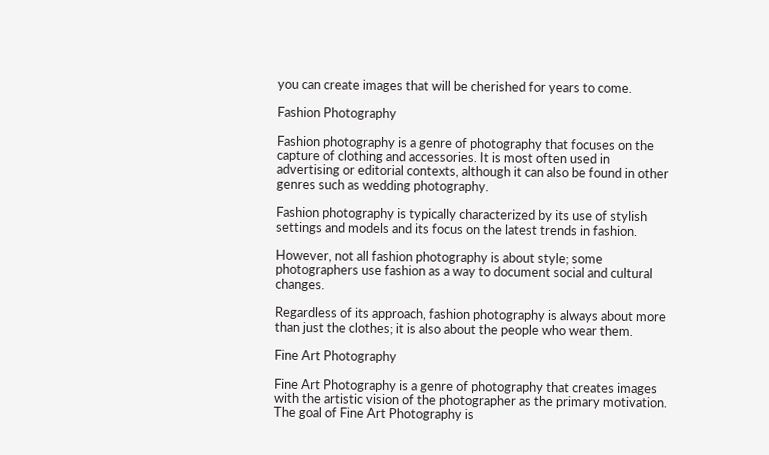you can create images that will be cherished for years to come.

Fashion Photography

Fashion photography is a genre of photography that focuses on the capture of clothing and accessories. It is most often used in advertising or editorial contexts, although it can also be found in other genres such as wedding photography.

Fashion photography is typically characterized by its use of stylish settings and models and its focus on the latest trends in fashion.

However, not all fashion photography is about style; some photographers use fashion as a way to document social and cultural changes.

Regardless of its approach, fashion photography is always about more than just the clothes; it is also about the people who wear them.

Fine Art Photography

Fine Art Photography is a genre of photography that creates images with the artistic vision of the photographer as the primary motivation. The goal of Fine Art Photography is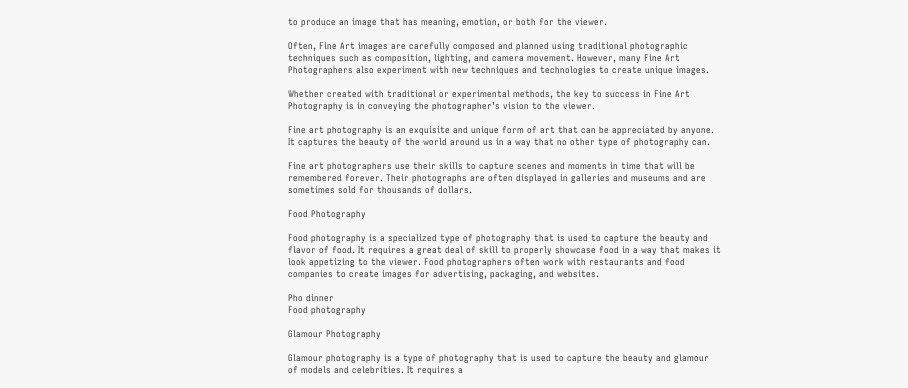to produce an image that has meaning, emotion, or both for the viewer.

Often, Fine Art images are carefully composed and planned using traditional photographic techniques such as composition, lighting, and camera movement. However, many Fine Art Photographers also experiment with new techniques and technologies to create unique images.

Whether created with traditional or experimental methods, the key to success in Fine Art Photography is in conveying the photographer’s vision to the viewer.

Fine art photography is an exquisite and unique form of art that can be appreciated by anyone. It captures the beauty of the world around us in a way that no other type of photography can.

Fine art photographers use their skills to capture scenes and moments in time that will be remembered forever. Their photographs are often displayed in galleries and museums and are sometimes sold for thousands of dollars.

Food Photography

Food photography is a specialized type of photography that is used to capture the beauty and flavor of food. It requires a great deal of skill to properly showcase food in a way that makes it look appetizing to the viewer. Food photographers often work with restaurants and food companies to create images for advertising, packaging, and websites.

Pho dinner
Food photography

Glamour Photography

Glamour photography is a type of photography that is used to capture the beauty and glamour of models and celebrities. It requires a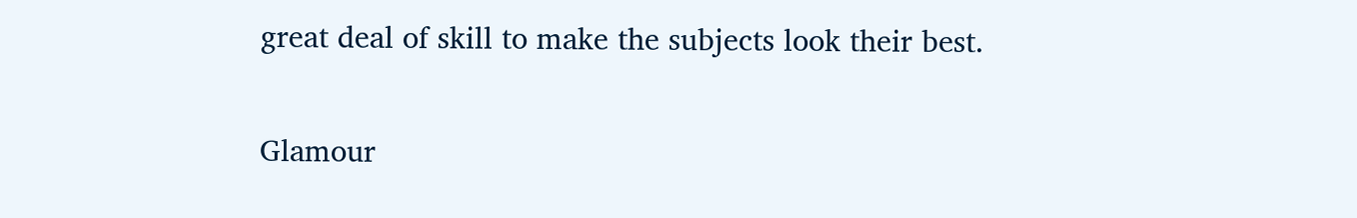great deal of skill to make the subjects look their best.

Glamour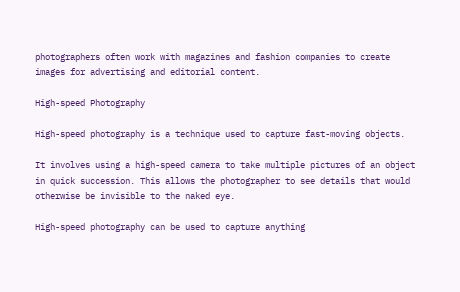photographers often work with magazines and fashion companies to create images for advertising and editorial content.

High-speed Photography

High-speed photography is a technique used to capture fast-moving objects.

It involves using a high-speed camera to take multiple pictures of an object in quick succession. This allows the photographer to see details that would otherwise be invisible to the naked eye.

High-speed photography can be used to capture anything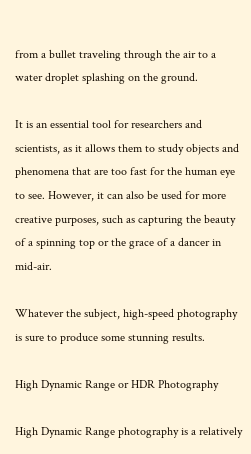from a bullet traveling through the air to a water droplet splashing on the ground.

It is an essential tool for researchers and scientists, as it allows them to study objects and phenomena that are too fast for the human eye to see. However, it can also be used for more creative purposes, such as capturing the beauty of a spinning top or the grace of a dancer in mid-air.

Whatever the subject, high-speed photography is sure to produce some stunning results.

High Dynamic Range or HDR Photography

High Dynamic Range photography is a relatively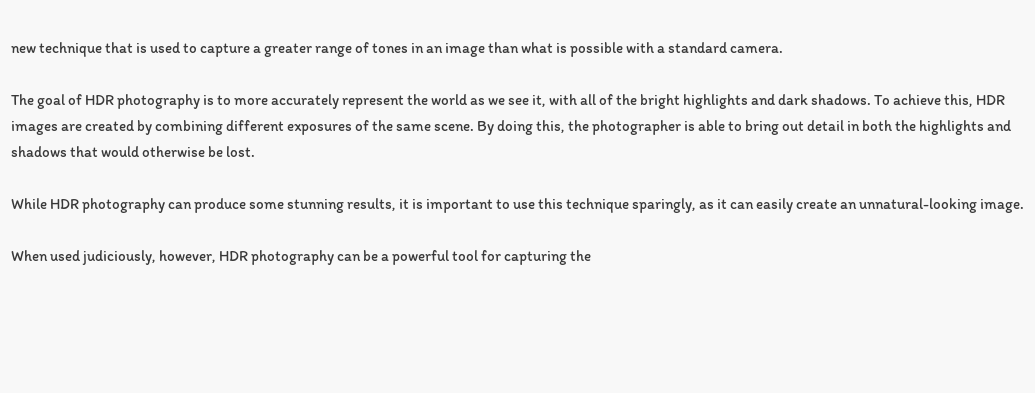new technique that is used to capture a greater range of tones in an image than what is possible with a standard camera.

The goal of HDR photography is to more accurately represent the world as we see it, with all of the bright highlights and dark shadows. To achieve this, HDR images are created by combining different exposures of the same scene. By doing this, the photographer is able to bring out detail in both the highlights and shadows that would otherwise be lost.

While HDR photography can produce some stunning results, it is important to use this technique sparingly, as it can easily create an unnatural-looking image.

When used judiciously, however, HDR photography can be a powerful tool for capturing the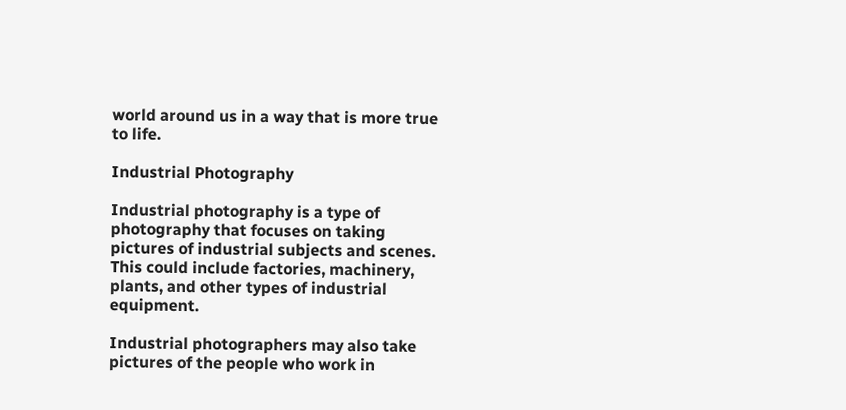world around us in a way that is more true to life.

Industrial Photography

Industrial photography is a type of photography that focuses on taking pictures of industrial subjects and scenes. This could include factories, machinery, plants, and other types of industrial equipment.

Industrial photographers may also take pictures of the people who work in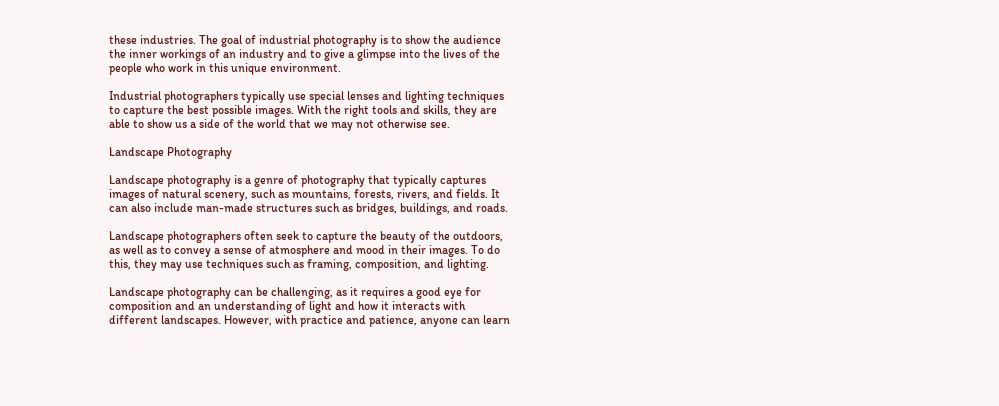these industries. The goal of industrial photography is to show the audience the inner workings of an industry and to give a glimpse into the lives of the people who work in this unique environment.

Industrial photographers typically use special lenses and lighting techniques to capture the best possible images. With the right tools and skills, they are able to show us a side of the world that we may not otherwise see.

Landscape Photography

Landscape photography is a genre of photography that typically captures images of natural scenery, such as mountains, forests, rivers, and fields. It can also include man-made structures such as bridges, buildings, and roads.

Landscape photographers often seek to capture the beauty of the outdoors, as well as to convey a sense of atmosphere and mood in their images. To do this, they may use techniques such as framing, composition, and lighting.

Landscape photography can be challenging, as it requires a good eye for composition and an understanding of light and how it interacts with different landscapes. However, with practice and patience, anyone can learn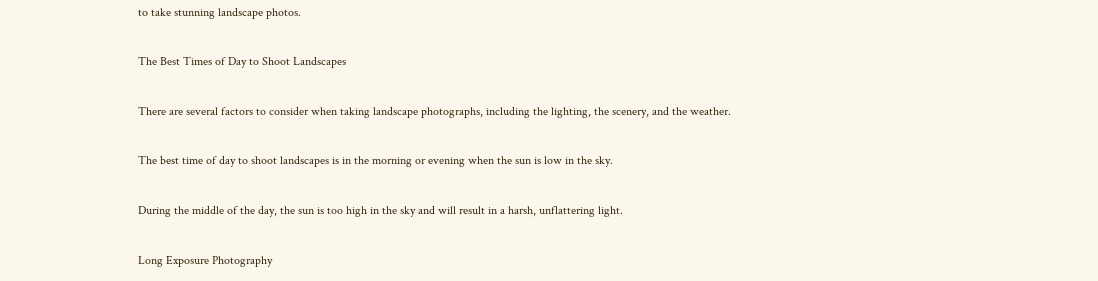to take stunning landscape photos.

The Best Times of Day to Shoot Landscapes

There are several factors to consider when taking landscape photographs, including the lighting, the scenery, and the weather.

The best time of day to shoot landscapes is in the morning or evening when the sun is low in the sky.

During the middle of the day, the sun is too high in the sky and will result in a harsh, unflattering light.

Long Exposure Photography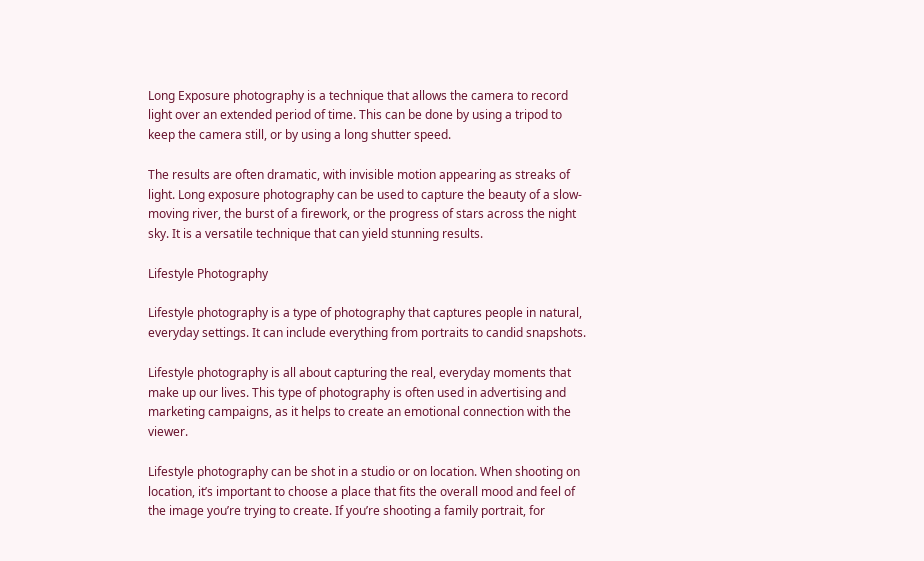Long Exposure photography is a technique that allows the camera to record light over an extended period of time. This can be done by using a tripod to keep the camera still, or by using a long shutter speed.

The results are often dramatic, with invisible motion appearing as streaks of light. Long exposure photography can be used to capture the beauty of a slow-moving river, the burst of a firework, or the progress of stars across the night sky. It is a versatile technique that can yield stunning results.

Lifestyle Photography

Lifestyle photography is a type of photography that captures people in natural, everyday settings. It can include everything from portraits to candid snapshots.

Lifestyle photography is all about capturing the real, everyday moments that make up our lives. This type of photography is often used in advertising and marketing campaigns, as it helps to create an emotional connection with the viewer.

Lifestyle photography can be shot in a studio or on location. When shooting on location, it’s important to choose a place that fits the overall mood and feel of the image you’re trying to create. If you’re shooting a family portrait, for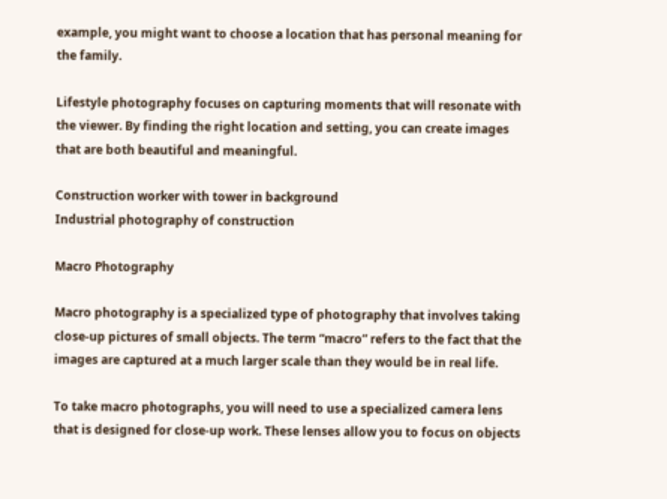example, you might want to choose a location that has personal meaning for the family.

Lifestyle photography focuses on capturing moments that will resonate with the viewer. By finding the right location and setting, you can create images that are both beautiful and meaningful.

Construction worker with tower in background
Industrial photography of construction

Macro Photography

Macro photography is a specialized type of photography that involves taking close-up pictures of small objects. The term “macro” refers to the fact that the images are captured at a much larger scale than they would be in real life.

To take macro photographs, you will need to use a specialized camera lens that is designed for close-up work. These lenses allow you to focus on objects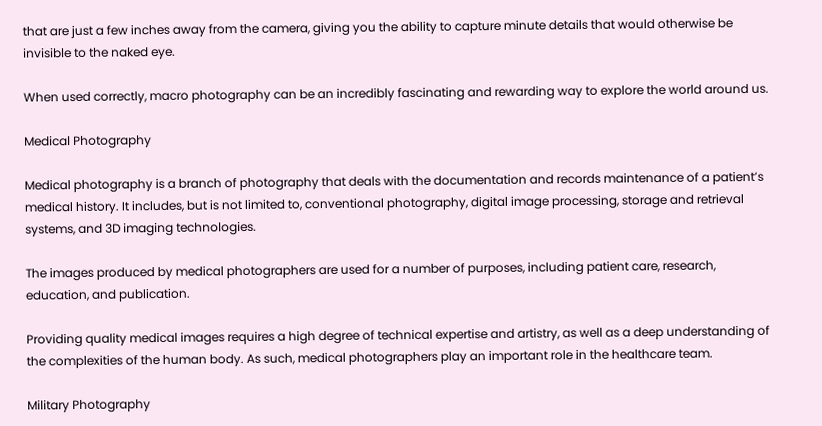that are just a few inches away from the camera, giving you the ability to capture minute details that would otherwise be invisible to the naked eye.

When used correctly, macro photography can be an incredibly fascinating and rewarding way to explore the world around us.

Medical Photography

Medical photography is a branch of photography that deals with the documentation and records maintenance of a patient’s medical history. It includes, but is not limited to, conventional photography, digital image processing, storage and retrieval systems, and 3D imaging technologies.

The images produced by medical photographers are used for a number of purposes, including patient care, research, education, and publication.

Providing quality medical images requires a high degree of technical expertise and artistry, as well as a deep understanding of the complexities of the human body. As such, medical photographers play an important role in the healthcare team.

Military Photography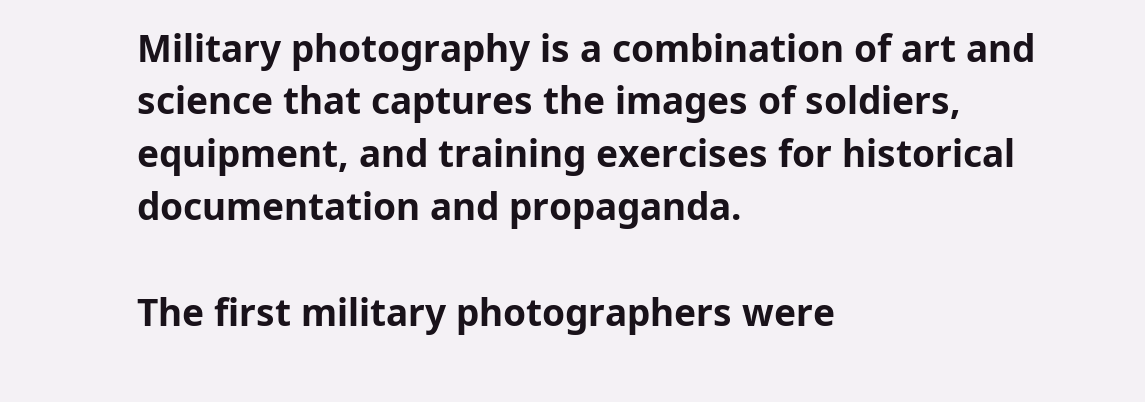Military photography is a combination of art and science that captures the images of soldiers, equipment, and training exercises for historical documentation and propaganda.

The first military photographers were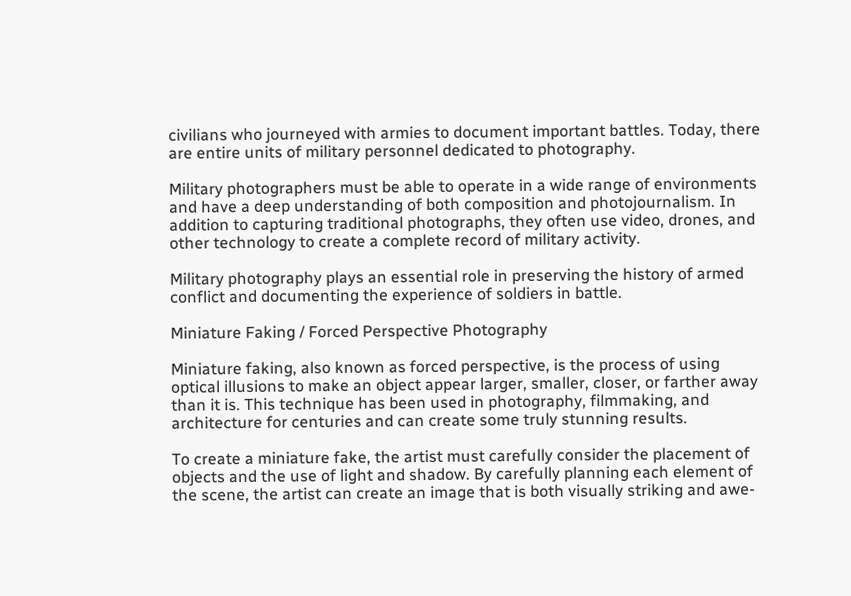civilians who journeyed with armies to document important battles. Today, there are entire units of military personnel dedicated to photography.

Military photographers must be able to operate in a wide range of environments and have a deep understanding of both composition and photojournalism. In addition to capturing traditional photographs, they often use video, drones, and other technology to create a complete record of military activity.

Military photography plays an essential role in preserving the history of armed conflict and documenting the experience of soldiers in battle.

Miniature Faking / Forced Perspective Photography

Miniature faking, also known as forced perspective, is the process of using optical illusions to make an object appear larger, smaller, closer, or farther away than it is. This technique has been used in photography, filmmaking, and architecture for centuries and can create some truly stunning results.

To create a miniature fake, the artist must carefully consider the placement of objects and the use of light and shadow. By carefully planning each element of the scene, the artist can create an image that is both visually striking and awe-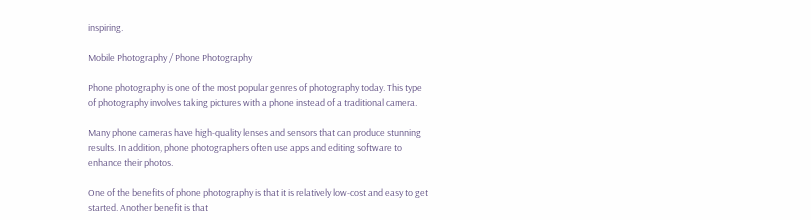inspiring.

Mobile Photography / Phone Photography

Phone photography is one of the most popular genres of photography today. This type of photography involves taking pictures with a phone instead of a traditional camera.

Many phone cameras have high-quality lenses and sensors that can produce stunning results. In addition, phone photographers often use apps and editing software to enhance their photos.

One of the benefits of phone photography is that it is relatively low-cost and easy to get started. Another benefit is that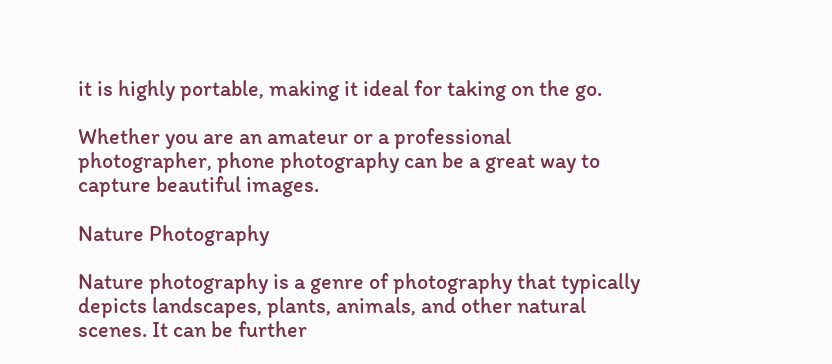it is highly portable, making it ideal for taking on the go.

Whether you are an amateur or a professional photographer, phone photography can be a great way to capture beautiful images.

Nature Photography

Nature photography is a genre of photography that typically depicts landscapes, plants, animals, and other natural scenes. It can be further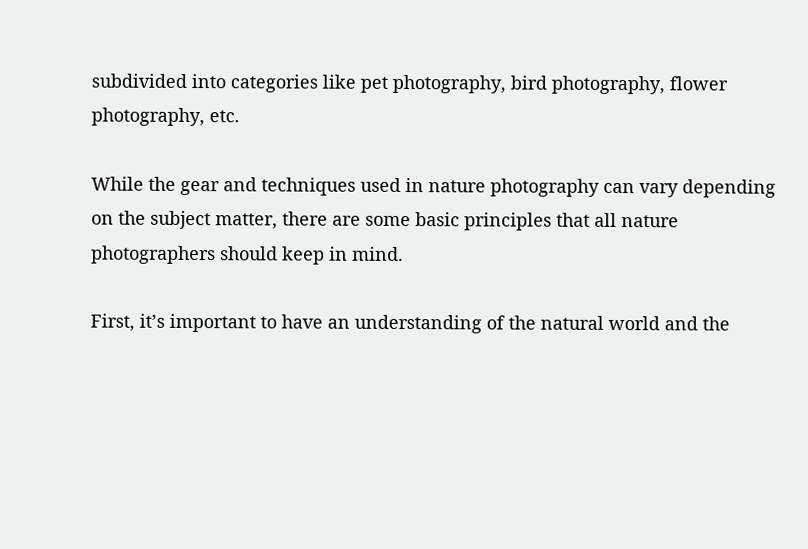subdivided into categories like pet photography, bird photography, flower photography, etc.

While the gear and techniques used in nature photography can vary depending on the subject matter, there are some basic principles that all nature photographers should keep in mind.

First, it’s important to have an understanding of the natural world and the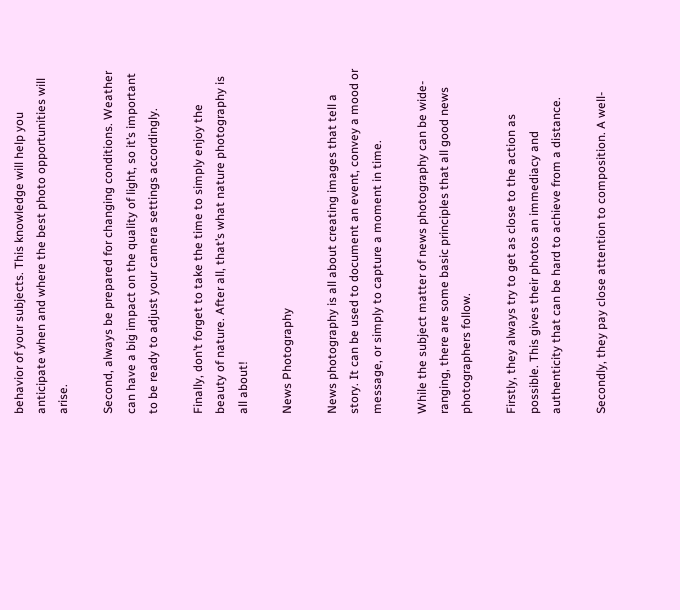behavior of your subjects. This knowledge will help you anticipate when and where the best photo opportunities will arise.

Second, always be prepared for changing conditions. Weather can have a big impact on the quality of light, so it’s important to be ready to adjust your camera settings accordingly.

Finally, don’t forget to take the time to simply enjoy the beauty of nature. After all, that’s what nature photography is all about!

News Photography

News photography is all about creating images that tell a story. It can be used to document an event, convey a mood or message, or simply to capture a moment in time.

While the subject matter of news photography can be wide-ranging, there are some basic principles that all good news photographers follow.

Firstly, they always try to get as close to the action as possible. This gives their photos an immediacy and authenticity that can be hard to achieve from a distance.

Secondly, they pay close attention to composition. A well-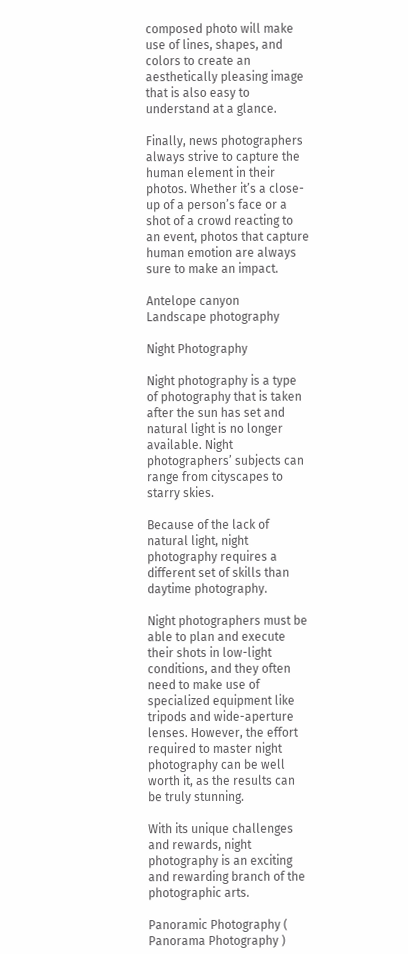composed photo will make use of lines, shapes, and colors to create an aesthetically pleasing image that is also easy to understand at a glance.

Finally, news photographers always strive to capture the human element in their photos. Whether it’s a close-up of a person’s face or a shot of a crowd reacting to an event, photos that capture human emotion are always sure to make an impact.

Antelope canyon
Landscape photography

Night Photography

Night photography is a type of photography that is taken after the sun has set and natural light is no longer available. Night photographers’ subjects can range from cityscapes to starry skies.

Because of the lack of natural light, night photography requires a different set of skills than daytime photography.

Night photographers must be able to plan and execute their shots in low-light conditions, and they often need to make use of specialized equipment like tripods and wide-aperture lenses. However, the effort required to master night photography can be well worth it, as the results can be truly stunning.

With its unique challenges and rewards, night photography is an exciting and rewarding branch of the photographic arts.

Panoramic Photography ( Panorama Photography )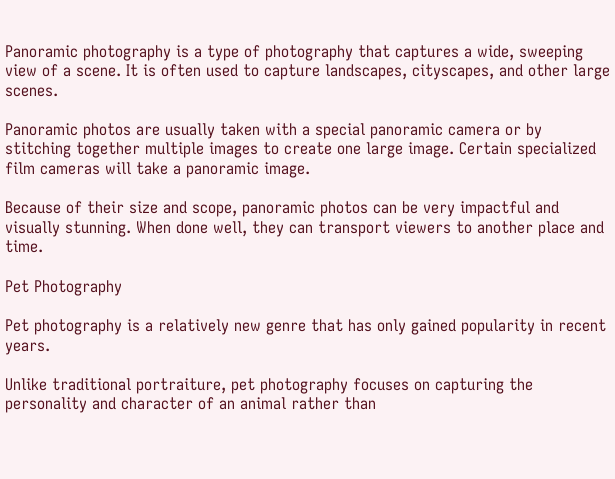Panoramic photography is a type of photography that captures a wide, sweeping view of a scene. It is often used to capture landscapes, cityscapes, and other large scenes.

Panoramic photos are usually taken with a special panoramic camera or by stitching together multiple images to create one large image. Certain specialized film cameras will take a panoramic image.

Because of their size and scope, panoramic photos can be very impactful and visually stunning. When done well, they can transport viewers to another place and time.

Pet Photography

Pet photography is a relatively new genre that has only gained popularity in recent years.

Unlike traditional portraiture, pet photography focuses on capturing the personality and character of an animal rather than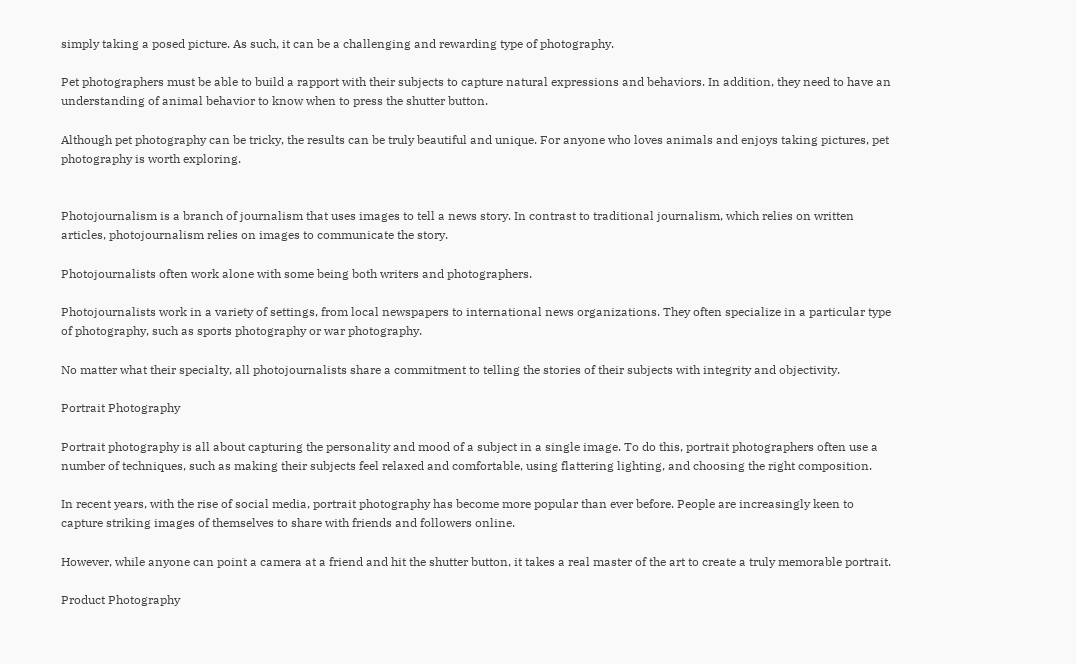simply taking a posed picture. As such, it can be a challenging and rewarding type of photography.

Pet photographers must be able to build a rapport with their subjects to capture natural expressions and behaviors. In addition, they need to have an understanding of animal behavior to know when to press the shutter button.

Although pet photography can be tricky, the results can be truly beautiful and unique. For anyone who loves animals and enjoys taking pictures, pet photography is worth exploring.


Photojournalism is a branch of journalism that uses images to tell a news story. In contrast to traditional journalism, which relies on written articles, photojournalism relies on images to communicate the story.

Photojournalists often work alone with some being both writers and photographers.

Photojournalists work in a variety of settings, from local newspapers to international news organizations. They often specialize in a particular type of photography, such as sports photography or war photography.

No matter what their specialty, all photojournalists share a commitment to telling the stories of their subjects with integrity and objectivity.

Portrait Photography

Portrait photography is all about capturing the personality and mood of a subject in a single image. To do this, portrait photographers often use a number of techniques, such as making their subjects feel relaxed and comfortable, using flattering lighting, and choosing the right composition.

In recent years, with the rise of social media, portrait photography has become more popular than ever before. People are increasingly keen to capture striking images of themselves to share with friends and followers online.

However, while anyone can point a camera at a friend and hit the shutter button, it takes a real master of the art to create a truly memorable portrait.

Product Photography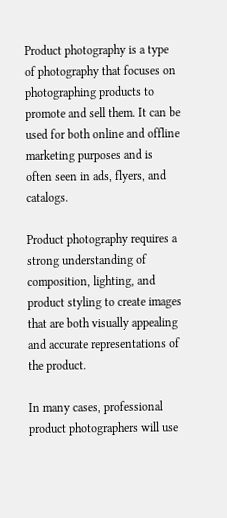Product photography is a type of photography that focuses on photographing products to promote and sell them. It can be used for both online and offline marketing purposes and is often seen in ads, flyers, and catalogs.

Product photography requires a strong understanding of composition, lighting, and product styling to create images that are both visually appealing and accurate representations of the product.

In many cases, professional product photographers will use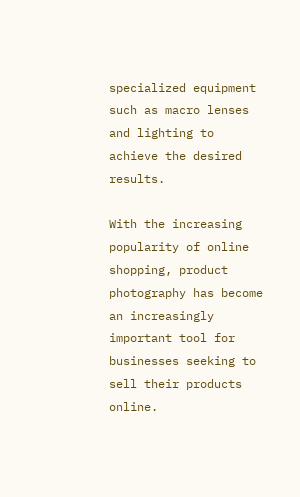specialized equipment such as macro lenses and lighting to achieve the desired results.

With the increasing popularity of online shopping, product photography has become an increasingly important tool for businesses seeking to sell their products online.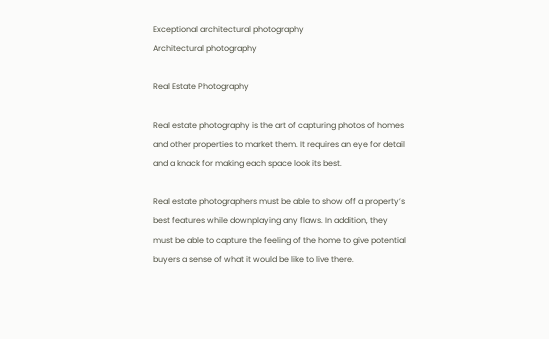Exceptional architectural photography
Architectural photography

Real Estate Photography

Real estate photography is the art of capturing photos of homes and other properties to market them. It requires an eye for detail and a knack for making each space look its best.

Real estate photographers must be able to show off a property’s best features while downplaying any flaws. In addition, they must be able to capture the feeling of the home to give potential buyers a sense of what it would be like to live there.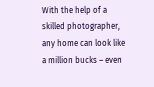With the help of a skilled photographer, any home can look like a million bucks – even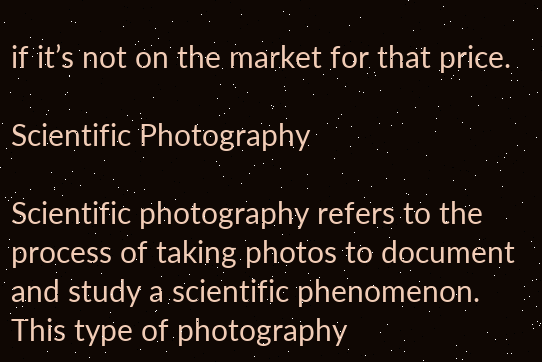if it’s not on the market for that price.

Scientific Photography

Scientific photography refers to the process of taking photos to document and study a scientific phenomenon. This type of photography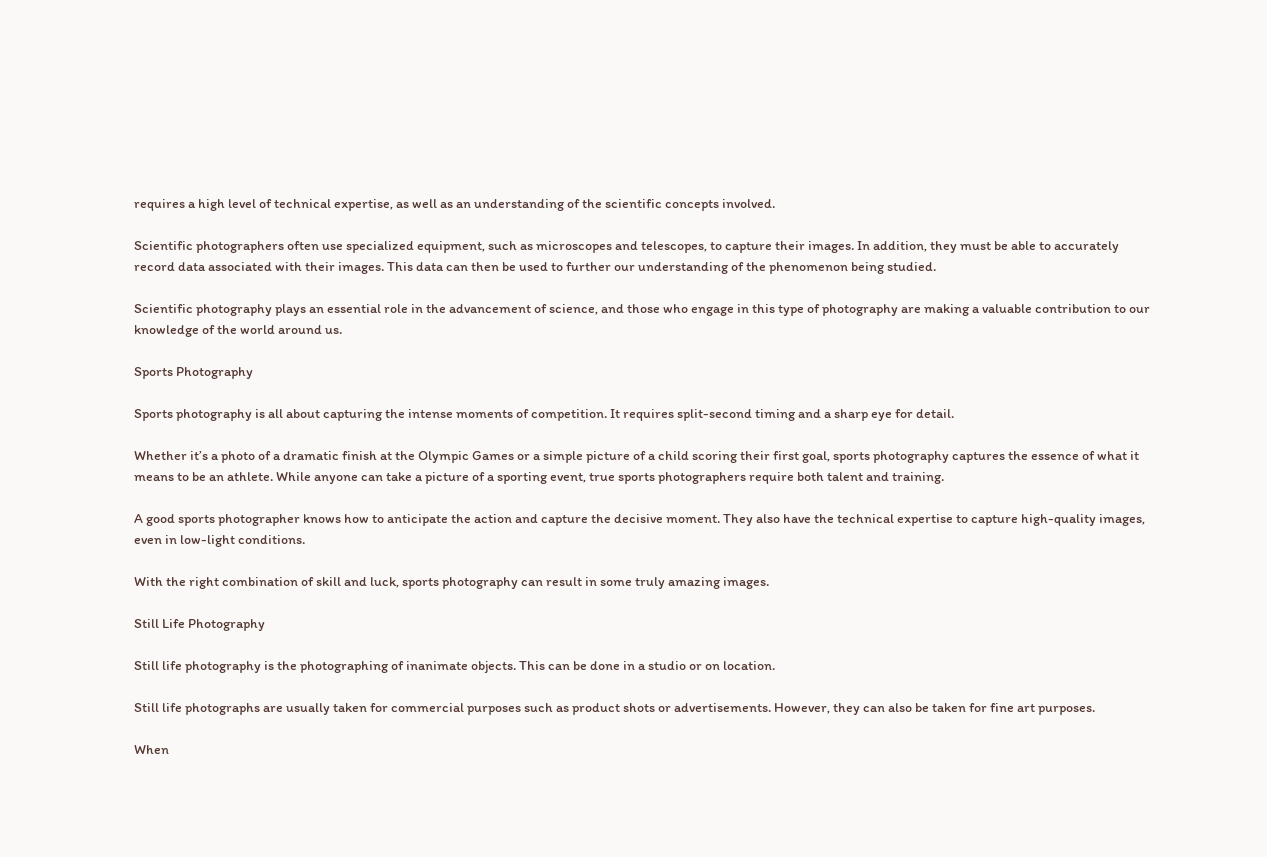requires a high level of technical expertise, as well as an understanding of the scientific concepts involved.

Scientific photographers often use specialized equipment, such as microscopes and telescopes, to capture their images. In addition, they must be able to accurately record data associated with their images. This data can then be used to further our understanding of the phenomenon being studied.

Scientific photography plays an essential role in the advancement of science, and those who engage in this type of photography are making a valuable contribution to our knowledge of the world around us.

Sports Photography

Sports photography is all about capturing the intense moments of competition. It requires split-second timing and a sharp eye for detail.

Whether it’s a photo of a dramatic finish at the Olympic Games or a simple picture of a child scoring their first goal, sports photography captures the essence of what it means to be an athlete. While anyone can take a picture of a sporting event, true sports photographers require both talent and training.

A good sports photographer knows how to anticipate the action and capture the decisive moment. They also have the technical expertise to capture high-quality images, even in low-light conditions.

With the right combination of skill and luck, sports photography can result in some truly amazing images.

Still Life Photography

Still life photography is the photographing of inanimate objects. This can be done in a studio or on location.

Still life photographs are usually taken for commercial purposes such as product shots or advertisements. However, they can also be taken for fine art purposes.

When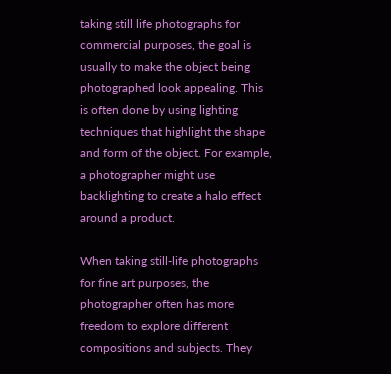taking still life photographs for commercial purposes, the goal is usually to make the object being photographed look appealing. This is often done by using lighting techniques that highlight the shape and form of the object. For example, a photographer might use backlighting to create a halo effect around a product.

When taking still-life photographs for fine art purposes, the photographer often has more freedom to explore different compositions and subjects. They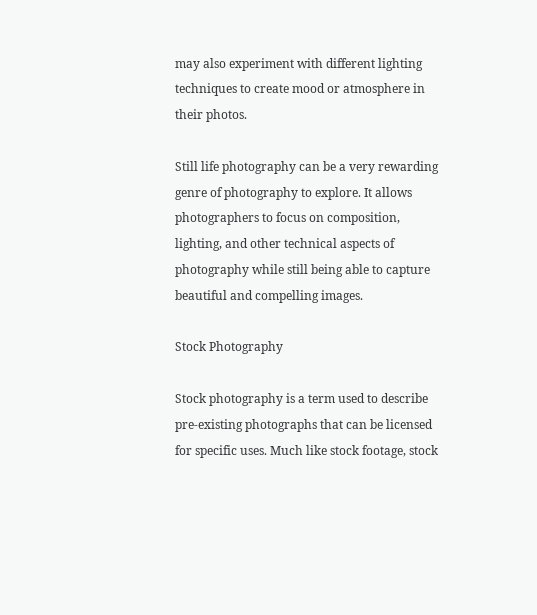may also experiment with different lighting techniques to create mood or atmosphere in their photos.

Still life photography can be a very rewarding genre of photography to explore. It allows photographers to focus on composition, lighting, and other technical aspects of photography while still being able to capture beautiful and compelling images.

Stock Photography

Stock photography is a term used to describe pre-existing photographs that can be licensed for specific uses. Much like stock footage, stock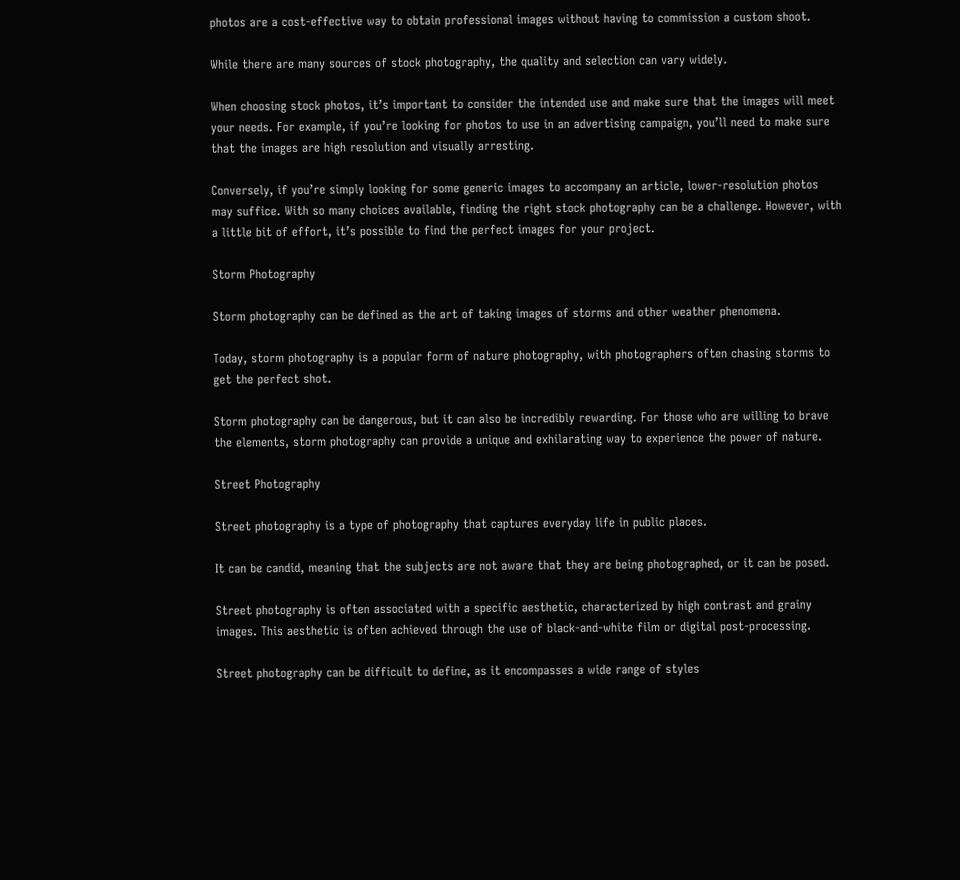photos are a cost-effective way to obtain professional images without having to commission a custom shoot.

While there are many sources of stock photography, the quality and selection can vary widely.

When choosing stock photos, it’s important to consider the intended use and make sure that the images will meet your needs. For example, if you’re looking for photos to use in an advertising campaign, you’ll need to make sure that the images are high resolution and visually arresting.

Conversely, if you’re simply looking for some generic images to accompany an article, lower-resolution photos may suffice. With so many choices available, finding the right stock photography can be a challenge. However, with a little bit of effort, it’s possible to find the perfect images for your project.

Storm Photography

Storm photography can be defined as the art of taking images of storms and other weather phenomena.

Today, storm photography is a popular form of nature photography, with photographers often chasing storms to get the perfect shot.

Storm photography can be dangerous, but it can also be incredibly rewarding. For those who are willing to brave the elements, storm photography can provide a unique and exhilarating way to experience the power of nature.

Street Photography

Street photography is a type of photography that captures everyday life in public places.

It can be candid, meaning that the subjects are not aware that they are being photographed, or it can be posed.

Street photography is often associated with a specific aesthetic, characterized by high contrast and grainy images. This aesthetic is often achieved through the use of black-and-white film or digital post-processing.

Street photography can be difficult to define, as it encompasses a wide range of styles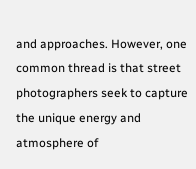and approaches. However, one common thread is that street photographers seek to capture the unique energy and atmosphere of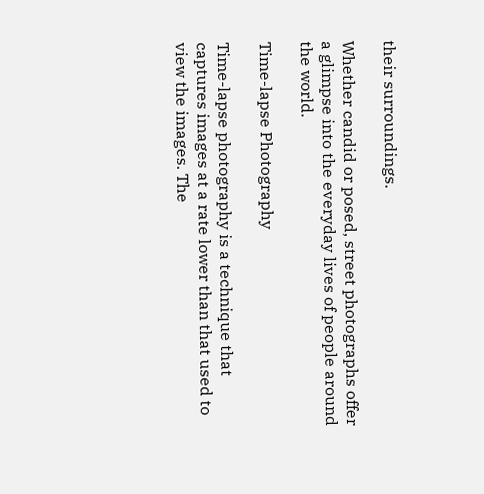their surroundings.

Whether candid or posed, street photographs offer a glimpse into the everyday lives of people around the world.

Time-lapse Photography

Time-lapse photography is a technique that captures images at a rate lower than that used to view the images. The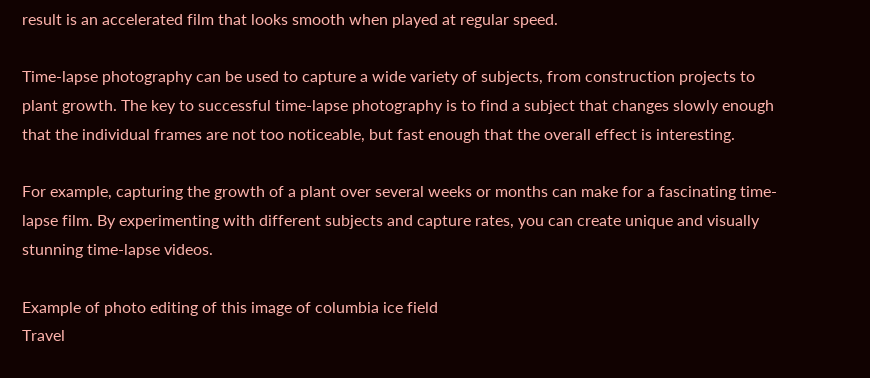result is an accelerated film that looks smooth when played at regular speed.

Time-lapse photography can be used to capture a wide variety of subjects, from construction projects to plant growth. The key to successful time-lapse photography is to find a subject that changes slowly enough that the individual frames are not too noticeable, but fast enough that the overall effect is interesting.

For example, capturing the growth of a plant over several weeks or months can make for a fascinating time-lapse film. By experimenting with different subjects and capture rates, you can create unique and visually stunning time-lapse videos.

Example of photo editing of this image of columbia ice field
Travel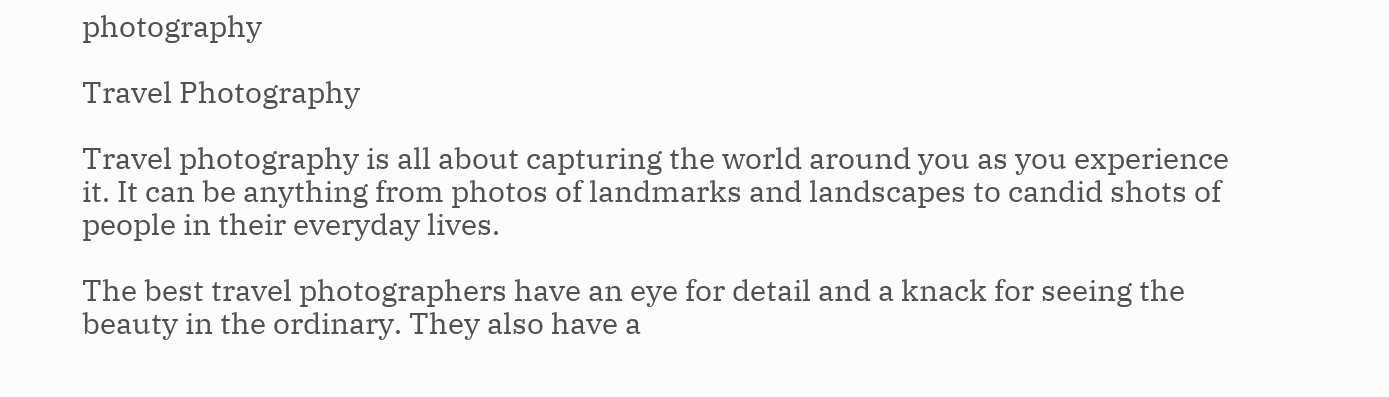photography

Travel Photography

Travel photography is all about capturing the world around you as you experience it. It can be anything from photos of landmarks and landscapes to candid shots of people in their everyday lives.

The best travel photographers have an eye for detail and a knack for seeing the beauty in the ordinary. They also have a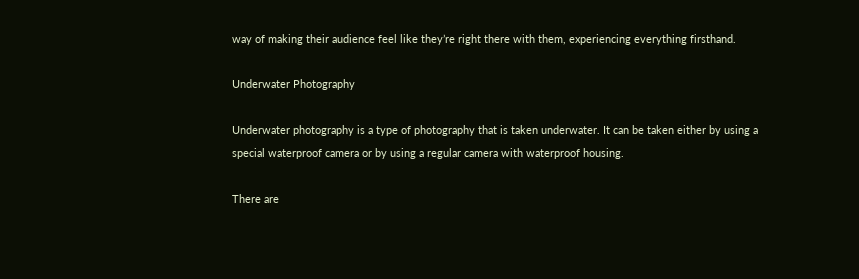way of making their audience feel like they’re right there with them, experiencing everything firsthand.

Underwater Photography

Underwater photography is a type of photography that is taken underwater. It can be taken either by using a special waterproof camera or by using a regular camera with waterproof housing.

There are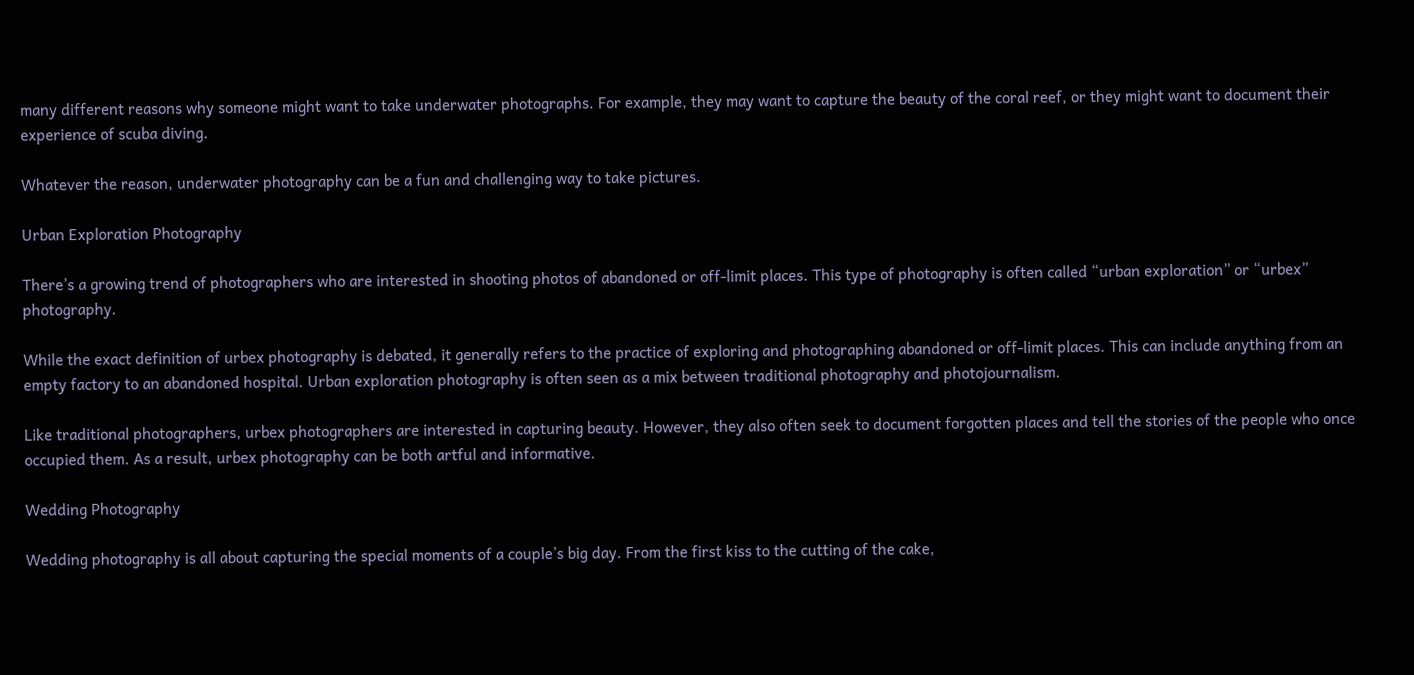many different reasons why someone might want to take underwater photographs. For example, they may want to capture the beauty of the coral reef, or they might want to document their experience of scuba diving.

Whatever the reason, underwater photography can be a fun and challenging way to take pictures.

Urban Exploration Photography

There’s a growing trend of photographers who are interested in shooting photos of abandoned or off-limit places. This type of photography is often called “urban exploration” or “urbex” photography.

While the exact definition of urbex photography is debated, it generally refers to the practice of exploring and photographing abandoned or off-limit places. This can include anything from an empty factory to an abandoned hospital. Urban exploration photography is often seen as a mix between traditional photography and photojournalism.

Like traditional photographers, urbex photographers are interested in capturing beauty. However, they also often seek to document forgotten places and tell the stories of the people who once occupied them. As a result, urbex photography can be both artful and informative.

Wedding Photography

Wedding photography is all about capturing the special moments of a couple’s big day. From the first kiss to the cutting of the cake,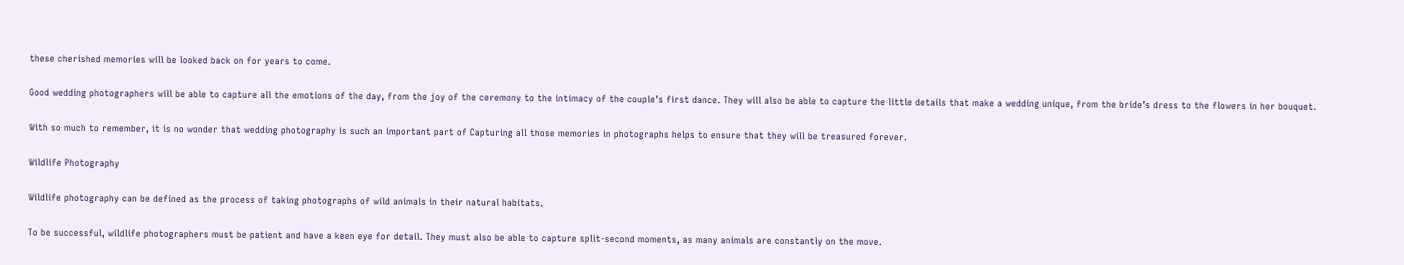these cherished memories will be looked back on for years to come.

Good wedding photographers will be able to capture all the emotions of the day, from the joy of the ceremony to the intimacy of the couple’s first dance. They will also be able to capture the little details that make a wedding unique, from the bride’s dress to the flowers in her bouquet.

With so much to remember, it is no wonder that wedding photography is such an important part of Capturing all those memories in photographs helps to ensure that they will be treasured forever.

Wildlife Photography

Wildlife photography can be defined as the process of taking photographs of wild animals in their natural habitats.

To be successful, wildlife photographers must be patient and have a keen eye for detail. They must also be able to capture split-second moments, as many animals are constantly on the move.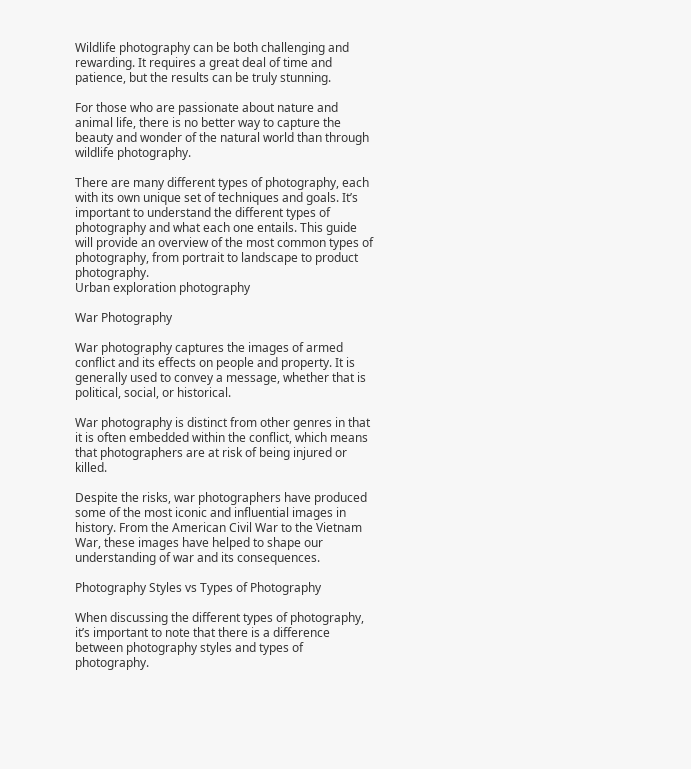Wildlife photography can be both challenging and rewarding. It requires a great deal of time and patience, but the results can be truly stunning.

For those who are passionate about nature and animal life, there is no better way to capture the beauty and wonder of the natural world than through wildlife photography.

There are many different types of photography, each with its own unique set of techniques and goals. It’s important to understand the different types of photography and what each one entails. This guide will provide an overview of the most common types of photography, from portrait to landscape to product photography.
Urban exploration photography

War Photography

War photography captures the images of armed conflict and its effects on people and property. It is generally used to convey a message, whether that is political, social, or historical.

War photography is distinct from other genres in that it is often embedded within the conflict, which means that photographers are at risk of being injured or killed.

Despite the risks, war photographers have produced some of the most iconic and influential images in history. From the American Civil War to the Vietnam War, these images have helped to shape our understanding of war and its consequences.

Photography Styles vs Types of Photography

When discussing the different types of photography, it’s important to note that there is a difference between photography styles and types of photography.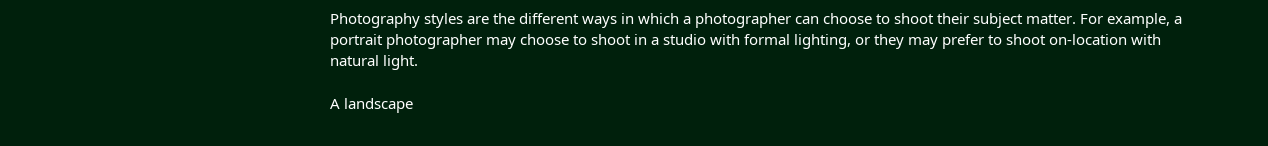Photography styles are the different ways in which a photographer can choose to shoot their subject matter. For example, a portrait photographer may choose to shoot in a studio with formal lighting, or they may prefer to shoot on-location with natural light.

A landscape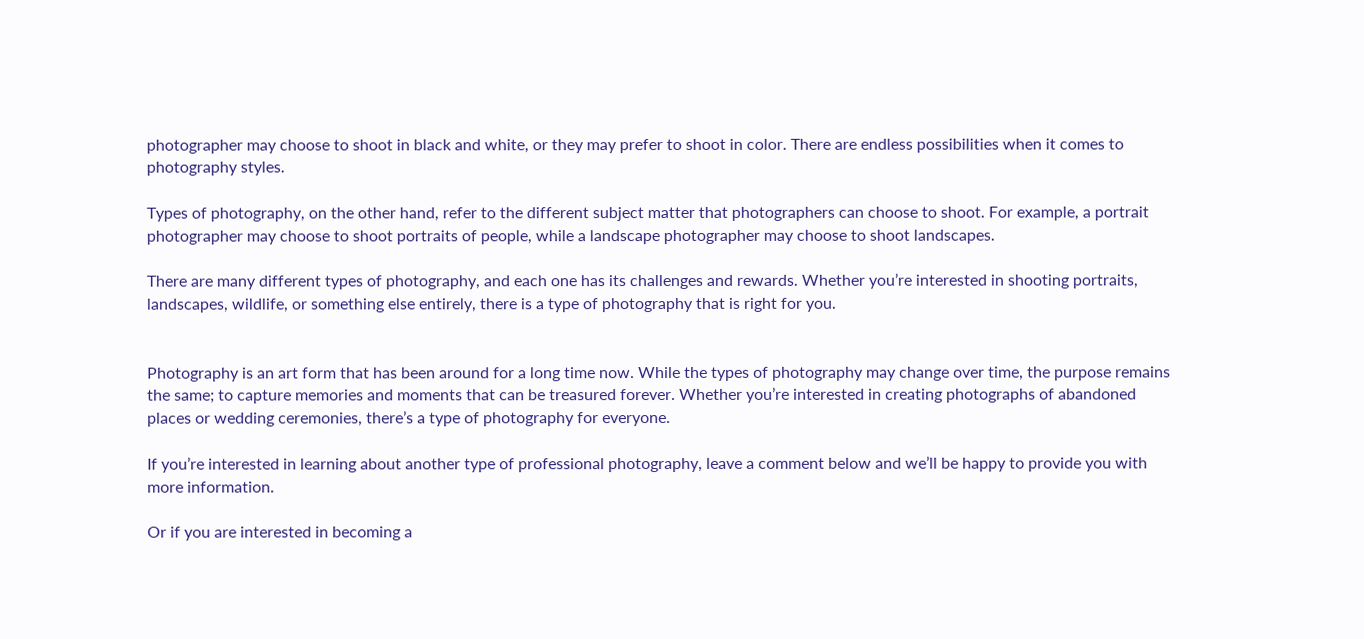photographer may choose to shoot in black and white, or they may prefer to shoot in color. There are endless possibilities when it comes to photography styles.

Types of photography, on the other hand, refer to the different subject matter that photographers can choose to shoot. For example, a portrait photographer may choose to shoot portraits of people, while a landscape photographer may choose to shoot landscapes.

There are many different types of photography, and each one has its challenges and rewards. Whether you’re interested in shooting portraits, landscapes, wildlife, or something else entirely, there is a type of photography that is right for you.


Photography is an art form that has been around for a long time now. While the types of photography may change over time, the purpose remains the same; to capture memories and moments that can be treasured forever. Whether you’re interested in creating photographs of abandoned places or wedding ceremonies, there’s a type of photography for everyone.

If you’re interested in learning about another type of professional photography, leave a comment below and we’ll be happy to provide you with more information.

Or if you are interested in becoming a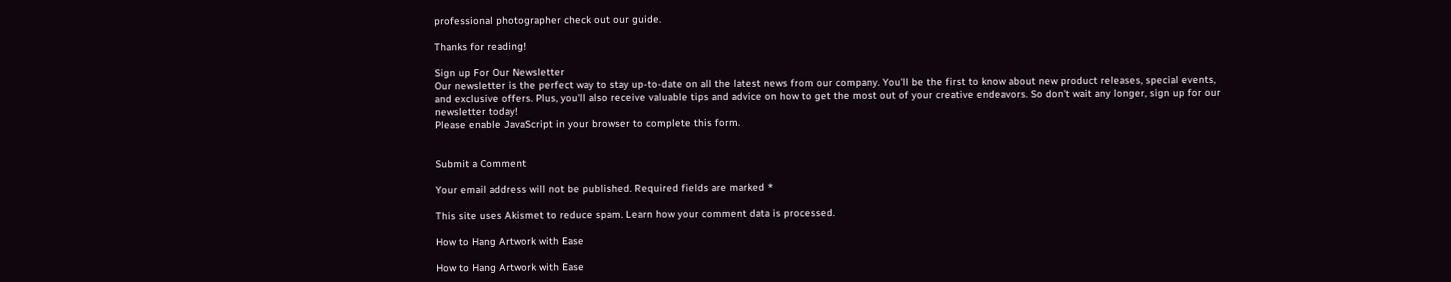professional photographer check out our guide.

Thanks for reading!

Sign up For Our Newsletter
Our newsletter is the perfect way to stay up-to-date on all the latest news from our company. You'll be the first to know about new product releases, special events, and exclusive offers. Plus, you'll also receive valuable tips and advice on how to get the most out of your creative endeavors. So don't wait any longer, sign up for our newsletter today!
Please enable JavaScript in your browser to complete this form.


Submit a Comment

Your email address will not be published. Required fields are marked *

This site uses Akismet to reduce spam. Learn how your comment data is processed.

How to Hang Artwork with Ease

How to Hang Artwork with Ease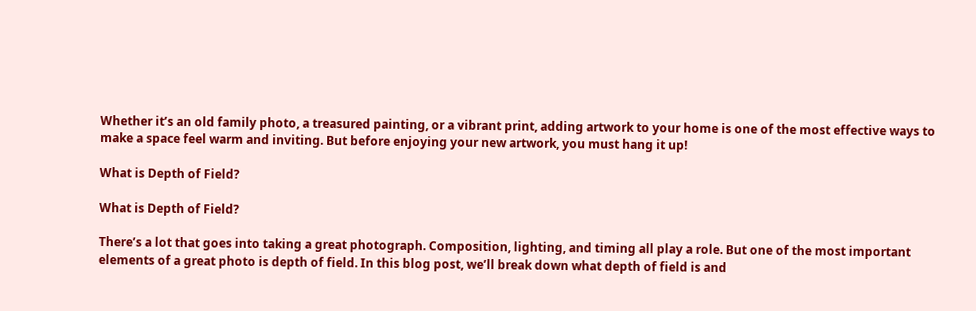Whether it’s an old family photo, a treasured painting, or a vibrant print, adding artwork to your home is one of the most effective ways to make a space feel warm and inviting. But before enjoying your new artwork, you must hang it up!

What is Depth of Field?

What is Depth of Field?

There’s a lot that goes into taking a great photograph. Composition, lighting, and timing all play a role. But one of the most important elements of a great photo is depth of field. In this blog post, we’ll break down what depth of field is and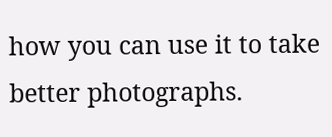how you can use it to take better photographs.